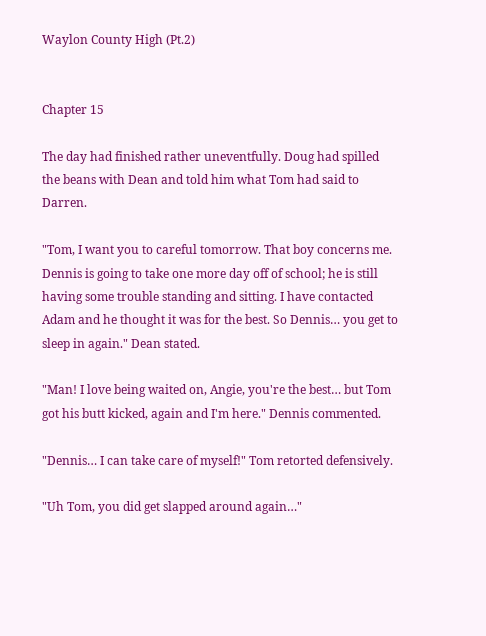Waylon County High (Pt.2)


Chapter 15

The day had finished rather uneventfully. Doug had spilled the beans with Dean and told him what Tom had said to Darren.

"Tom, I want you to careful tomorrow. That boy concerns me. Dennis is going to take one more day off of school; he is still having some trouble standing and sitting. I have contacted Adam and he thought it was for the best. So Dennis… you get to sleep in again." Dean stated.

"Man! I love being waited on, Angie, you're the best… but Tom got his butt kicked, again and I'm here." Dennis commented.

"Dennis… I can take care of myself!" Tom retorted defensively.

"Uh Tom, you did get slapped around again…"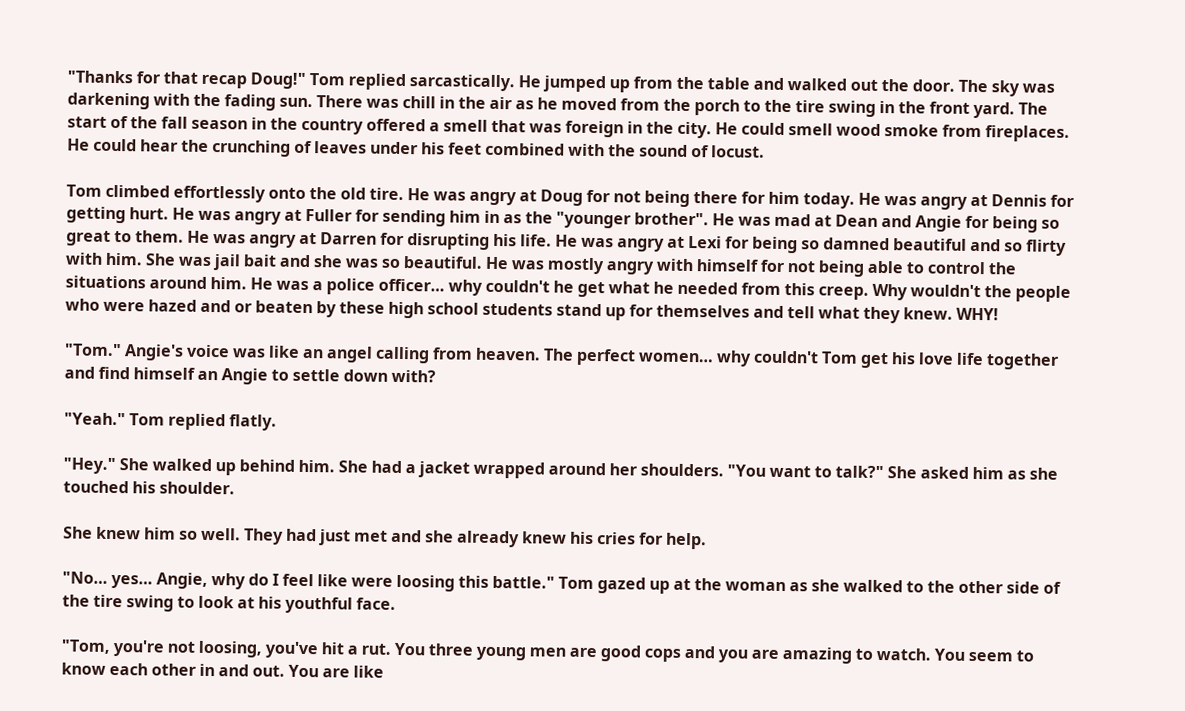"Thanks for that recap Doug!" Tom replied sarcastically. He jumped up from the table and walked out the door. The sky was darkening with the fading sun. There was chill in the air as he moved from the porch to the tire swing in the front yard. The start of the fall season in the country offered a smell that was foreign in the city. He could smell wood smoke from fireplaces. He could hear the crunching of leaves under his feet combined with the sound of locust.

Tom climbed effortlessly onto the old tire. He was angry at Doug for not being there for him today. He was angry at Dennis for getting hurt. He was angry at Fuller for sending him in as the "younger brother". He was mad at Dean and Angie for being so great to them. He was angry at Darren for disrupting his life. He was angry at Lexi for being so damned beautiful and so flirty with him. She was jail bait and she was so beautiful. He was mostly angry with himself for not being able to control the situations around him. He was a police officer… why couldn't he get what he needed from this creep. Why wouldn't the people who were hazed and or beaten by these high school students stand up for themselves and tell what they knew. WHY!

"Tom." Angie's voice was like an angel calling from heaven. The perfect women… why couldn't Tom get his love life together and find himself an Angie to settle down with?

"Yeah." Tom replied flatly.

"Hey." She walked up behind him. She had a jacket wrapped around her shoulders. "You want to talk?" She asked him as she touched his shoulder.

She knew him so well. They had just met and she already knew his cries for help.

"No… yes… Angie, why do I feel like were loosing this battle." Tom gazed up at the woman as she walked to the other side of the tire swing to look at his youthful face.

"Tom, you're not loosing, you've hit a rut. You three young men are good cops and you are amazing to watch. You seem to know each other in and out. You are like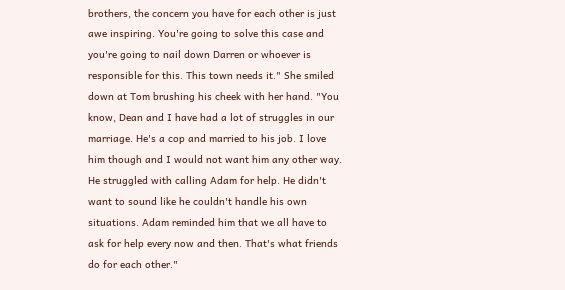brothers, the concern you have for each other is just awe inspiring. You're going to solve this case and you're going to nail down Darren or whoever is responsible for this. This town needs it." She smiled down at Tom brushing his cheek with her hand. "You know, Dean and I have had a lot of struggles in our marriage. He's a cop and married to his job. I love him though and I would not want him any other way. He struggled with calling Adam for help. He didn't want to sound like he couldn't handle his own situations. Adam reminded him that we all have to ask for help every now and then. That's what friends do for each other."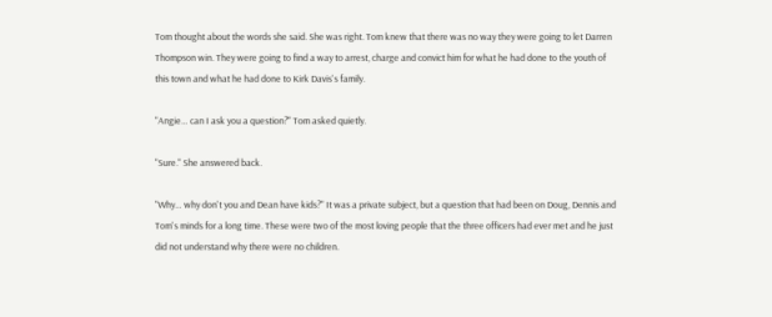Tom thought about the words she said. She was right. Tom knew that there was no way they were going to let Darren Thompson win. They were going to find a way to arrest, charge and convict him for what he had done to the youth of this town and what he had done to Kirk Davis's family.

"Angie… can I ask you a question?" Tom asked quietly.

"Sure." She answered back.

"Why… why don't you and Dean have kids?" It was a private subject, but a question that had been on Doug, Dennis and Tom's minds for a long time. These were two of the most loving people that the three officers had ever met and he just did not understand why there were no children.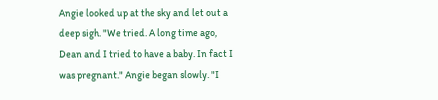Angie looked up at the sky and let out a deep sigh. "We tried. A long time ago, Dean and I tried to have a baby. In fact I was pregnant." Angie began slowly. "I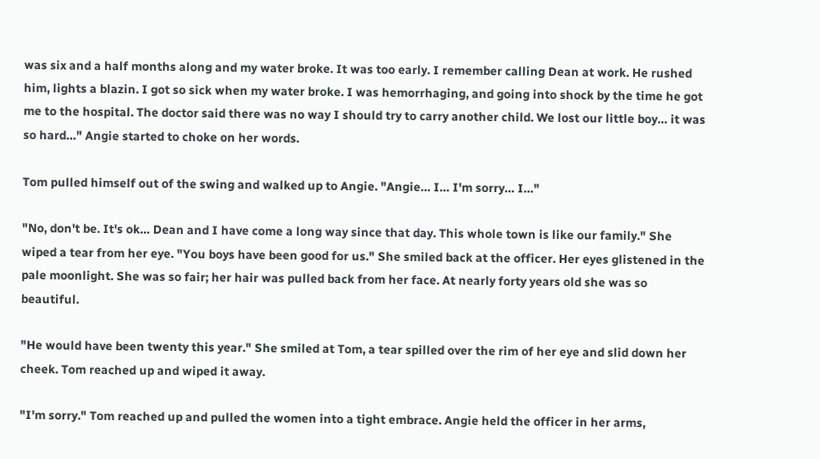was six and a half months along and my water broke. It was too early. I remember calling Dean at work. He rushed him, lights a blazin. I got so sick when my water broke. I was hemorrhaging, and going into shock by the time he got me to the hospital. The doctor said there was no way I should try to carry another child. We lost our little boy… it was so hard…" Angie started to choke on her words.

Tom pulled himself out of the swing and walked up to Angie. "Angie… I… I'm sorry… I…"

"No, don't be. It's ok… Dean and I have come a long way since that day. This whole town is like our family." She wiped a tear from her eye. "You boys have been good for us." She smiled back at the officer. Her eyes glistened in the pale moonlight. She was so fair; her hair was pulled back from her face. At nearly forty years old she was so beautiful.

"He would have been twenty this year." She smiled at Tom, a tear spilled over the rim of her eye and slid down her cheek. Tom reached up and wiped it away.

"I'm sorry." Tom reached up and pulled the women into a tight embrace. Angie held the officer in her arms,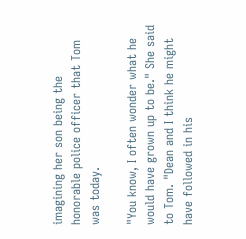imagining her son being the honorable police officer that Tom was today.

"You know, I often wonder what he would have grown up to be." She said to Tom. "Dean and I think he might have followed in his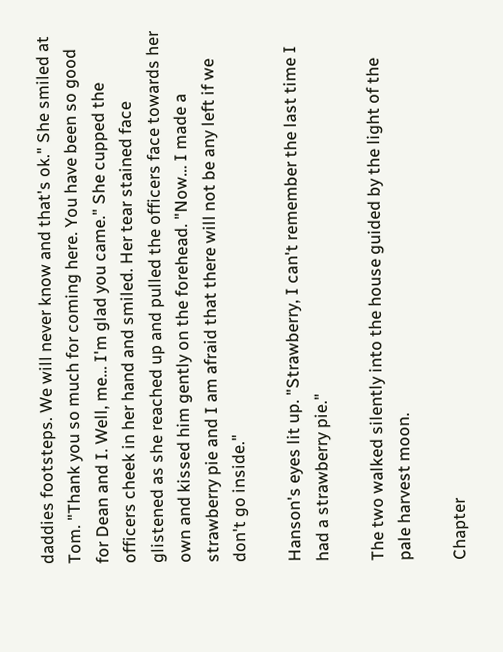daddies footsteps. We will never know and that's ok." She smiled at Tom. "Thank you so much for coming here. You have been so good for Dean and I. Well, me… I'm glad you came." She cupped the officers cheek in her hand and smiled. Her tear stained face glistened as she reached up and pulled the officers face towards her own and kissed him gently on the forehead. "Now… I made a strawberry pie and I am afraid that there will not be any left if we don't go inside."

Hanson's eyes lit up. "Strawberry, I can't remember the last time I had a strawberry pie."

The two walked silently into the house guided by the light of the pale harvest moon.

Chapter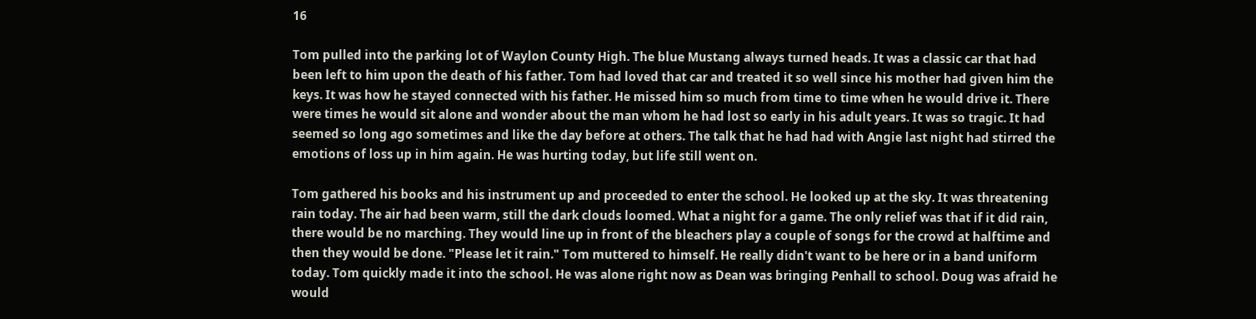16

Tom pulled into the parking lot of Waylon County High. The blue Mustang always turned heads. It was a classic car that had been left to him upon the death of his father. Tom had loved that car and treated it so well since his mother had given him the keys. It was how he stayed connected with his father. He missed him so much from time to time when he would drive it. There were times he would sit alone and wonder about the man whom he had lost so early in his adult years. It was so tragic. It had seemed so long ago sometimes and like the day before at others. The talk that he had had with Angie last night had stirred the emotions of loss up in him again. He was hurting today, but life still went on.

Tom gathered his books and his instrument up and proceeded to enter the school. He looked up at the sky. It was threatening rain today. The air had been warm, still the dark clouds loomed. What a night for a game. The only relief was that if it did rain, there would be no marching. They would line up in front of the bleachers play a couple of songs for the crowd at halftime and then they would be done. "Please let it rain." Tom muttered to himself. He really didn't want to be here or in a band uniform today. Tom quickly made it into the school. He was alone right now as Dean was bringing Penhall to school. Doug was afraid he would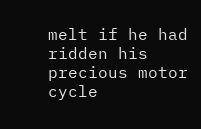melt if he had ridden his precious motor cycle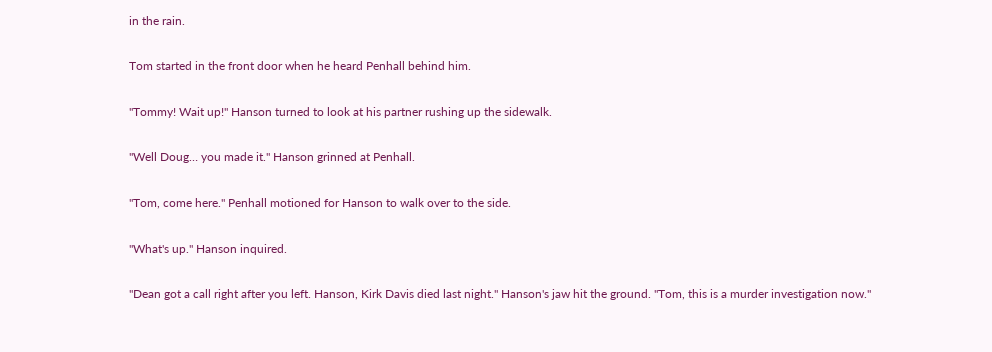in the rain.

Tom started in the front door when he heard Penhall behind him.

"Tommy! Wait up!" Hanson turned to look at his partner rushing up the sidewalk.

"Well Doug… you made it." Hanson grinned at Penhall.

"Tom, come here." Penhall motioned for Hanson to walk over to the side.

"What's up." Hanson inquired.

"Dean got a call right after you left. Hanson, Kirk Davis died last night." Hanson's jaw hit the ground. "Tom, this is a murder investigation now."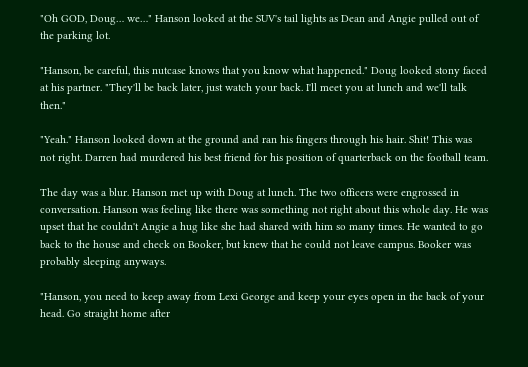"Oh GOD, Doug… we…" Hanson looked at the SUV's tail lights as Dean and Angie pulled out of the parking lot.

"Hanson, be careful, this nutcase knows that you know what happened." Doug looked stony faced at his partner. "They'll be back later, just watch your back. I'll meet you at lunch and we'll talk then."

"Yeah." Hanson looked down at the ground and ran his fingers through his hair. Shit! This was not right. Darren had murdered his best friend for his position of quarterback on the football team.

The day was a blur. Hanson met up with Doug at lunch. The two officers were engrossed in conversation. Hanson was feeling like there was something not right about this whole day. He was upset that he couldn't Angie a hug like she had shared with him so many times. He wanted to go back to the house and check on Booker, but knew that he could not leave campus. Booker was probably sleeping anyways.

"Hanson, you need to keep away from Lexi George and keep your eyes open in the back of your head. Go straight home after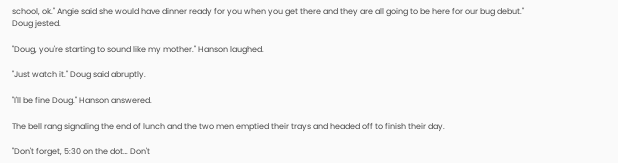school, ok." Angie said she would have dinner ready for you when you get there and they are all going to be here for our bug debut." Doug jested.

"Doug, you're starting to sound like my mother." Hanson laughed.

"Just watch it." Doug said abruptly.

"I'll be fine Doug." Hanson answered.

The bell rang signaling the end of lunch and the two men emptied their trays and headed off to finish their day.

"Don't forget, 5:30 on the dot… Don't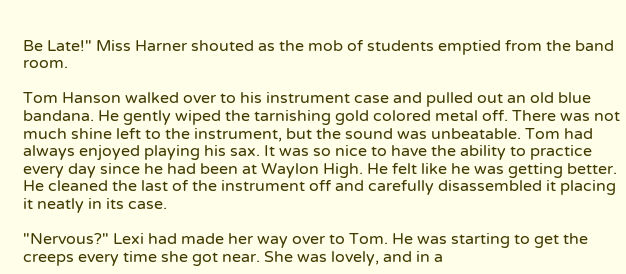Be Late!" Miss Harner shouted as the mob of students emptied from the band room.

Tom Hanson walked over to his instrument case and pulled out an old blue bandana. He gently wiped the tarnishing gold colored metal off. There was not much shine left to the instrument, but the sound was unbeatable. Tom had always enjoyed playing his sax. It was so nice to have the ability to practice every day since he had been at Waylon High. He felt like he was getting better. He cleaned the last of the instrument off and carefully disassembled it placing it neatly in its case.

"Nervous?" Lexi had made her way over to Tom. He was starting to get the creeps every time she got near. She was lovely, and in a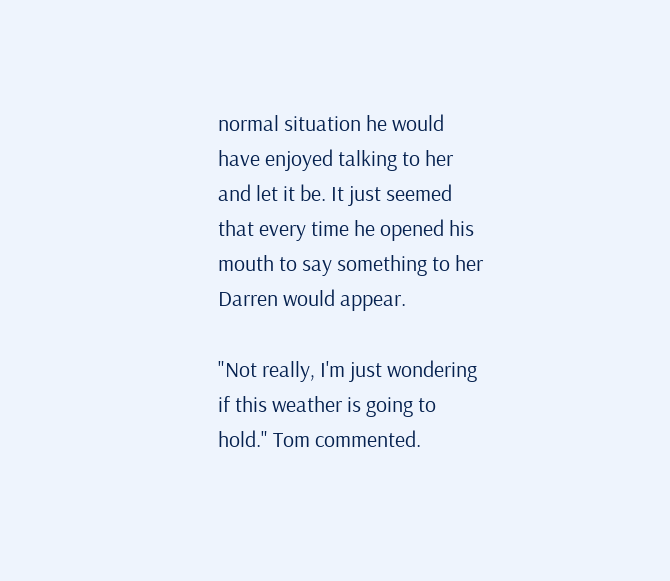normal situation he would have enjoyed talking to her and let it be. It just seemed that every time he opened his mouth to say something to her Darren would appear.

"Not really, I'm just wondering if this weather is going to hold." Tom commented.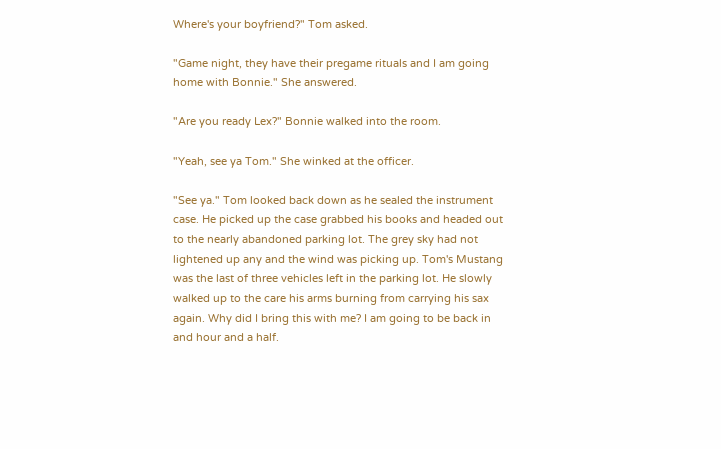Where's your boyfriend?" Tom asked.

"Game night, they have their pregame rituals and I am going home with Bonnie." She answered.

"Are you ready Lex?" Bonnie walked into the room.

"Yeah, see ya Tom." She winked at the officer.

"See ya." Tom looked back down as he sealed the instrument case. He picked up the case grabbed his books and headed out to the nearly abandoned parking lot. The grey sky had not lightened up any and the wind was picking up. Tom's Mustang was the last of three vehicles left in the parking lot. He slowly walked up to the care his arms burning from carrying his sax again. Why did I bring this with me? I am going to be back in and hour and a half.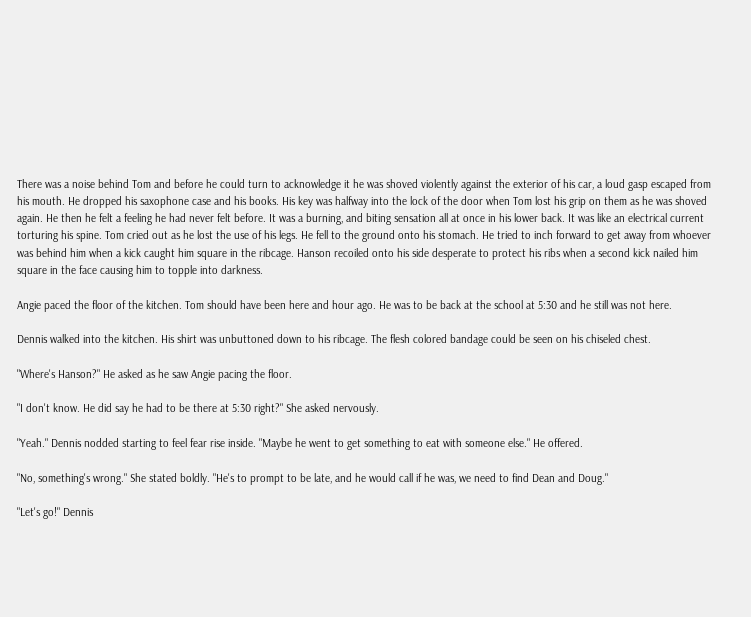There was a noise behind Tom and before he could turn to acknowledge it he was shoved violently against the exterior of his car, a loud gasp escaped from his mouth. He dropped his saxophone case and his books. His key was halfway into the lock of the door when Tom lost his grip on them as he was shoved again. He then he felt a feeling he had never felt before. It was a burning, and biting sensation all at once in his lower back. It was like an electrical current torturing his spine. Tom cried out as he lost the use of his legs. He fell to the ground onto his stomach. He tried to inch forward to get away from whoever was behind him when a kick caught him square in the ribcage. Hanson recoiled onto his side desperate to protect his ribs when a second kick nailed him square in the face causing him to topple into darkness.

Angie paced the floor of the kitchen. Tom should have been here and hour ago. He was to be back at the school at 5:30 and he still was not here.

Dennis walked into the kitchen. His shirt was unbuttoned down to his ribcage. The flesh colored bandage could be seen on his chiseled chest.

"Where's Hanson?" He asked as he saw Angie pacing the floor.

"I don't know. He did say he had to be there at 5:30 right?" She asked nervously.

"Yeah." Dennis nodded starting to feel fear rise inside. "Maybe he went to get something to eat with someone else." He offered.

"No, something's wrong." She stated boldly. "He's to prompt to be late, and he would call if he was, we need to find Dean and Doug."

"Let's go!" Dennis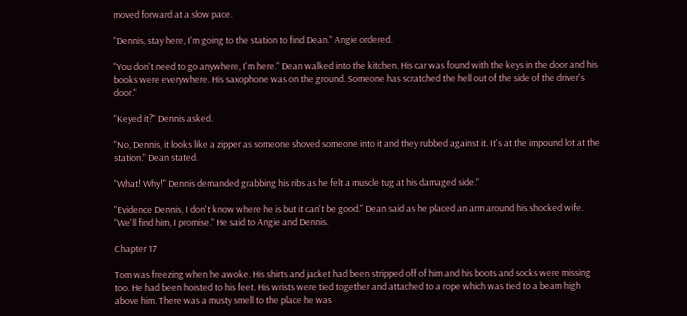moved forward at a slow pace.

"Dennis, stay here, I'm going to the station to find Dean." Angie ordered.

"You don't need to go anywhere, I'm here." Dean walked into the kitchen. His car was found with the keys in the door and his books were everywhere. His saxophone was on the ground. Someone has scratched the hell out of the side of the driver's door."

"Keyed it?" Dennis asked.

"No, Dennis, it looks like a zipper as someone shoved someone into it and they rubbed against it. It's at the impound lot at the station." Dean stated.

"What! Why!" Dennis demanded grabbing his ribs as he felt a muscle tug at his damaged side."

"Evidence Dennis, I don't know where he is but it can't be good." Dean said as he placed an arm around his shocked wife. "We'll find him, I promise." He said to Angie and Dennis.

Chapter 17

Tom was freezing when he awoke. His shirts and jacket had been stripped off of him and his boots and socks were missing too. He had been hoisted to his feet. His wrists were tied together and attached to a rope which was tied to a beam high above him. There was a musty smell to the place he was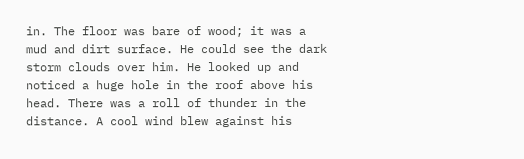in. The floor was bare of wood; it was a mud and dirt surface. He could see the dark storm clouds over him. He looked up and noticed a huge hole in the roof above his head. There was a roll of thunder in the distance. A cool wind blew against his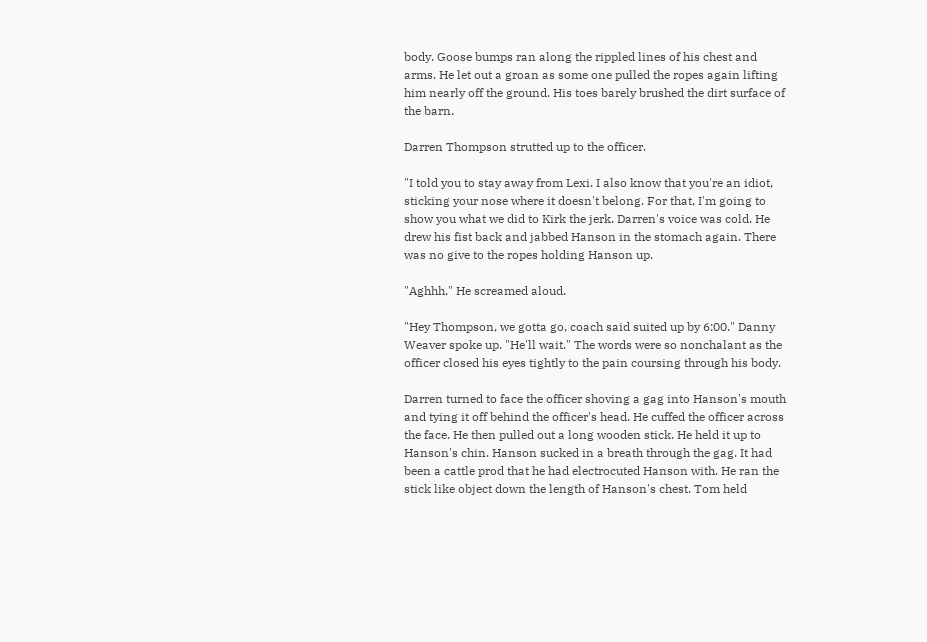body. Goose bumps ran along the rippled lines of his chest and arms. He let out a groan as some one pulled the ropes again lifting him nearly off the ground. His toes barely brushed the dirt surface of the barn.

Darren Thompson strutted up to the officer.

"I told you to stay away from Lexi. I also know that you're an idiot, sticking your nose where it doesn't belong. For that, I'm going to show you what we did to Kirk the jerk. Darren's voice was cold. He drew his fist back and jabbed Hanson in the stomach again. There was no give to the ropes holding Hanson up.

"Aghhh." He screamed aloud.

"Hey Thompson, we gotta go, coach said suited up by 6:00." Danny Weaver spoke up. "He'll wait." The words were so nonchalant as the officer closed his eyes tightly to the pain coursing through his body.

Darren turned to face the officer shoving a gag into Hanson's mouth and tying it off behind the officer's head. He cuffed the officer across the face. He then pulled out a long wooden stick. He held it up to Hanson's chin. Hanson sucked in a breath through the gag. It had been a cattle prod that he had electrocuted Hanson with. He ran the stick like object down the length of Hanson's chest. Tom held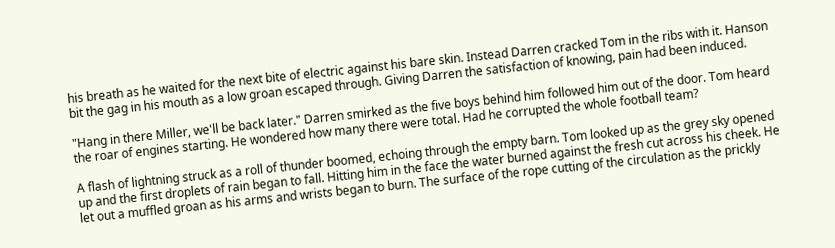his breath as he waited for the next bite of electric against his bare skin. Instead Darren cracked Tom in the ribs with it. Hanson bit the gag in his mouth as a low groan escaped through. Giving Darren the satisfaction of knowing, pain had been induced.

"Hang in there Miller, we'll be back later." Darren smirked as the five boys behind him followed him out of the door. Tom heard the roar of engines starting. He wondered how many there were total. Had he corrupted the whole football team?

A flash of lightning struck as a roll of thunder boomed, echoing through the empty barn. Tom looked up as the grey sky opened up and the first droplets of rain began to fall. Hitting him in the face the water burned against the fresh cut across his cheek. He let out a muffled groan as his arms and wrists began to burn. The surface of the rope cutting of the circulation as the prickly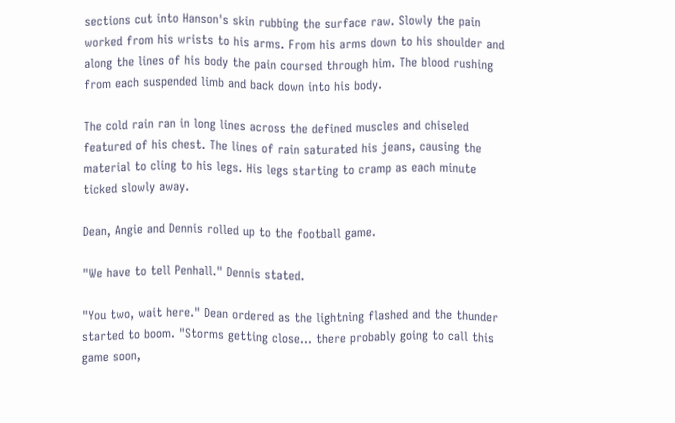sections cut into Hanson's skin rubbing the surface raw. Slowly the pain worked from his wrists to his arms. From his arms down to his shoulder and along the lines of his body the pain coursed through him. The blood rushing from each suspended limb and back down into his body.

The cold rain ran in long lines across the defined muscles and chiseled featured of his chest. The lines of rain saturated his jeans, causing the material to cling to his legs. His legs starting to cramp as each minute ticked slowly away.

Dean, Angie and Dennis rolled up to the football game.

"We have to tell Penhall." Dennis stated.

"You two, wait here." Dean ordered as the lightning flashed and the thunder started to boom. "Storms getting close… there probably going to call this game soon,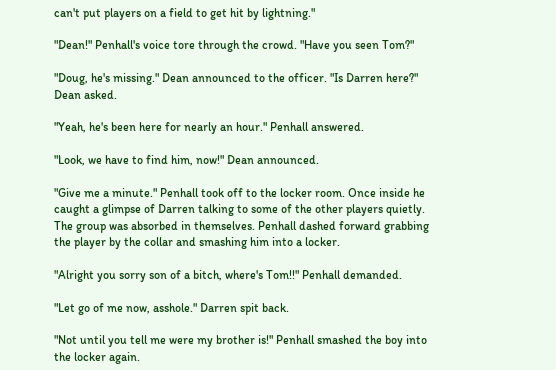can't put players on a field to get hit by lightning."

"Dean!" Penhall's voice tore through the crowd. "Have you seen Tom?"

"Doug, he's missing." Dean announced to the officer. "Is Darren here?" Dean asked.

"Yeah, he's been here for nearly an hour." Penhall answered.

"Look, we have to find him, now!" Dean announced.

"Give me a minute." Penhall took off to the locker room. Once inside he caught a glimpse of Darren talking to some of the other players quietly. The group was absorbed in themselves. Penhall dashed forward grabbing the player by the collar and smashing him into a locker.

"Alright you sorry son of a bitch, where's Tom!!" Penhall demanded.

"Let go of me now, asshole." Darren spit back.

"Not until you tell me were my brother is!" Penhall smashed the boy into the locker again.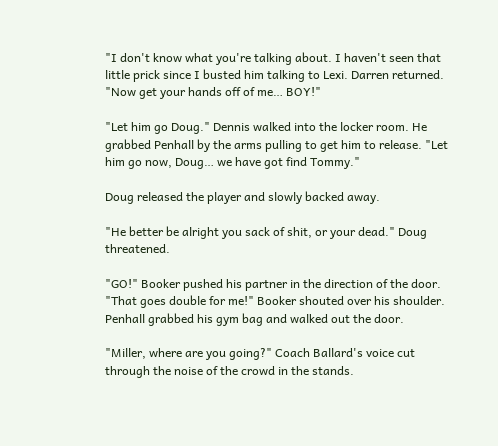"I don't know what you're talking about. I haven't seen that little prick since I busted him talking to Lexi. Darren returned. "Now get your hands off of me… BOY!"

"Let him go Doug." Dennis walked into the locker room. He grabbed Penhall by the arms pulling to get him to release. "Let him go now, Doug… we have got find Tommy."

Doug released the player and slowly backed away.

"He better be alright you sack of shit, or your dead." Doug threatened.

"GO!" Booker pushed his partner in the direction of the door. "That goes double for me!" Booker shouted over his shoulder. Penhall grabbed his gym bag and walked out the door.

"Miller, where are you going?" Coach Ballard's voice cut through the noise of the crowd in the stands.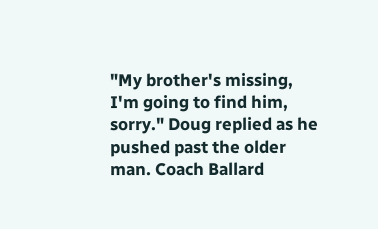"My brother's missing, I'm going to find him, sorry." Doug replied as he pushed past the older man. Coach Ballard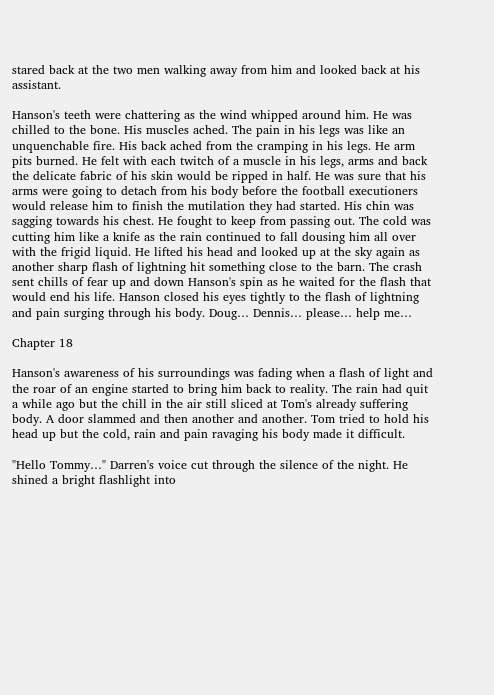stared back at the two men walking away from him and looked back at his assistant.

Hanson's teeth were chattering as the wind whipped around him. He was chilled to the bone. His muscles ached. The pain in his legs was like an unquenchable fire. His back ached from the cramping in his legs. He arm pits burned. He felt with each twitch of a muscle in his legs, arms and back the delicate fabric of his skin would be ripped in half. He was sure that his arms were going to detach from his body before the football executioners would release him to finish the mutilation they had started. His chin was sagging towards his chest. He fought to keep from passing out. The cold was cutting him like a knife as the rain continued to fall dousing him all over with the frigid liquid. He lifted his head and looked up at the sky again as another sharp flash of lightning hit something close to the barn. The crash sent chills of fear up and down Hanson's spin as he waited for the flash that would end his life. Hanson closed his eyes tightly to the flash of lightning and pain surging through his body. Doug… Dennis… please… help me…

Chapter 18

Hanson's awareness of his surroundings was fading when a flash of light and the roar of an engine started to bring him back to reality. The rain had quit a while ago but the chill in the air still sliced at Tom's already suffering body. A door slammed and then another and another. Tom tried to hold his head up but the cold, rain and pain ravaging his body made it difficult.

"Hello Tommy…" Darren's voice cut through the silence of the night. He shined a bright flashlight into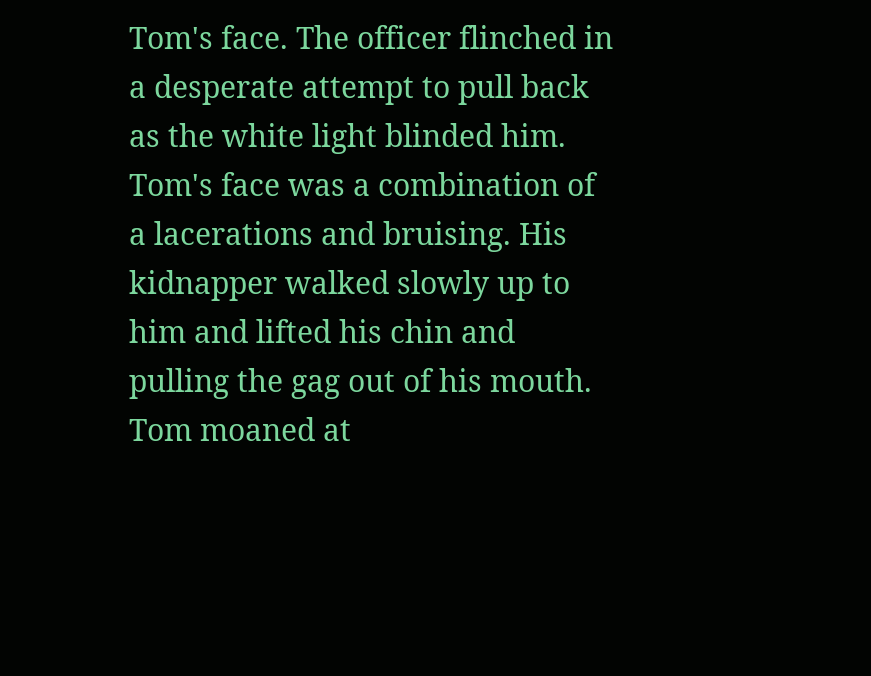Tom's face. The officer flinched in a desperate attempt to pull back as the white light blinded him. Tom's face was a combination of a lacerations and bruising. His kidnapper walked slowly up to him and lifted his chin and pulling the gag out of his mouth. Tom moaned at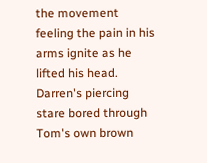the movement feeling the pain in his arms ignite as he lifted his head. Darren's piercing stare bored through Tom's own brown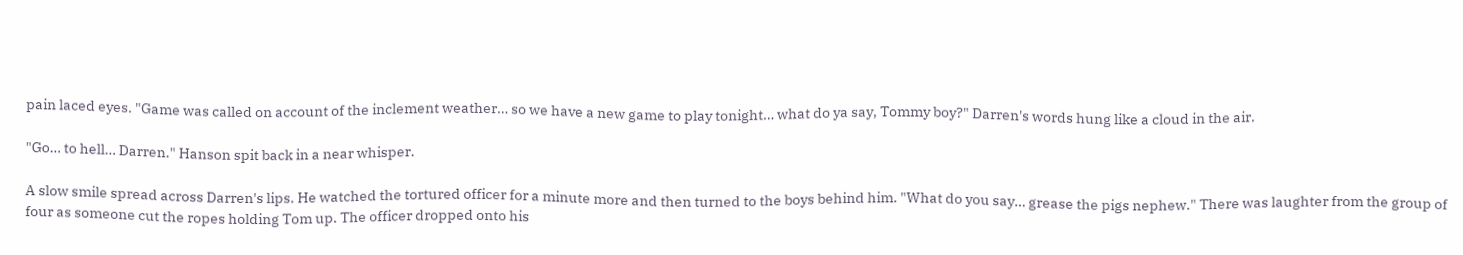pain laced eyes. "Game was called on account of the inclement weather… so we have a new game to play tonight… what do ya say, Tommy boy?" Darren's words hung like a cloud in the air.

"Go… to hell… Darren." Hanson spit back in a near whisper.

A slow smile spread across Darren's lips. He watched the tortured officer for a minute more and then turned to the boys behind him. "What do you say… grease the pigs nephew." There was laughter from the group of four as someone cut the ropes holding Tom up. The officer dropped onto his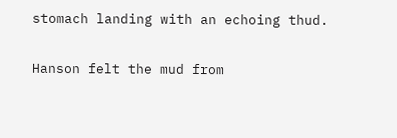stomach landing with an echoing thud.

Hanson felt the mud from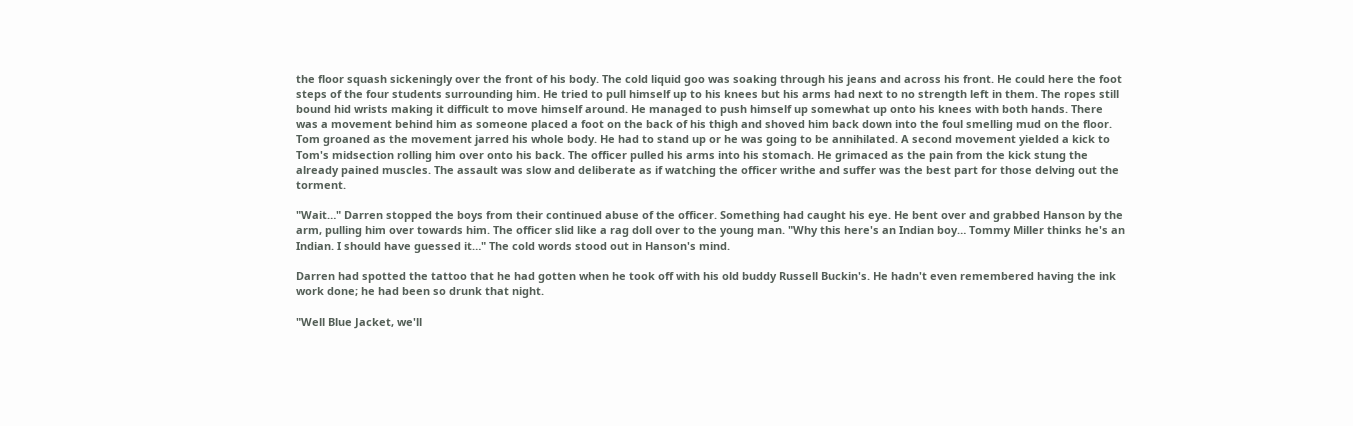the floor squash sickeningly over the front of his body. The cold liquid goo was soaking through his jeans and across his front. He could here the foot steps of the four students surrounding him. He tried to pull himself up to his knees but his arms had next to no strength left in them. The ropes still bound hid wrists making it difficult to move himself around. He managed to push himself up somewhat up onto his knees with both hands. There was a movement behind him as someone placed a foot on the back of his thigh and shoved him back down into the foul smelling mud on the floor. Tom groaned as the movement jarred his whole body. He had to stand up or he was going to be annihilated. A second movement yielded a kick to Tom's midsection rolling him over onto his back. The officer pulled his arms into his stomach. He grimaced as the pain from the kick stung the already pained muscles. The assault was slow and deliberate as if watching the officer writhe and suffer was the best part for those delving out the torment.

"Wait…" Darren stopped the boys from their continued abuse of the officer. Something had caught his eye. He bent over and grabbed Hanson by the arm, pulling him over towards him. The officer slid like a rag doll over to the young man. "Why this here's an Indian boy… Tommy Miller thinks he's an Indian. I should have guessed it…" The cold words stood out in Hanson's mind.

Darren had spotted the tattoo that he had gotten when he took off with his old buddy Russell Buckin's. He hadn't even remembered having the ink work done; he had been so drunk that night.

"Well Blue Jacket, we'll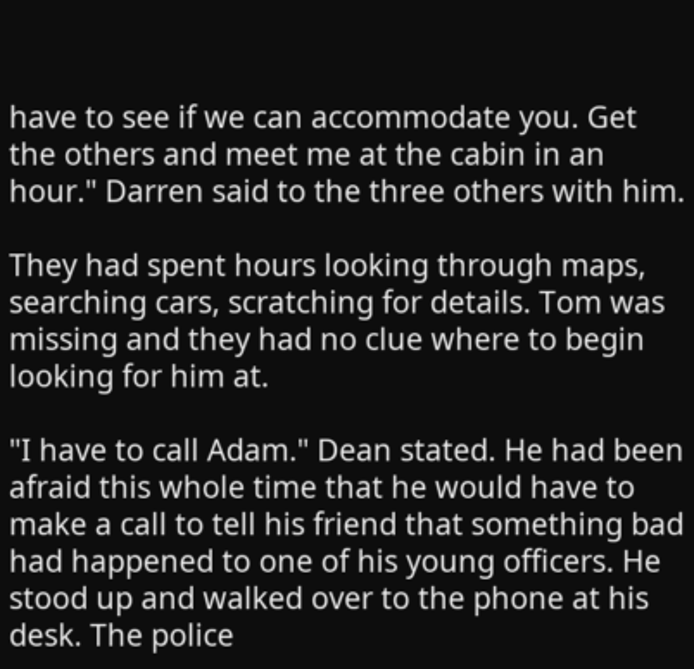have to see if we can accommodate you. Get the others and meet me at the cabin in an hour." Darren said to the three others with him.

They had spent hours looking through maps, searching cars, scratching for details. Tom was missing and they had no clue where to begin looking for him at.

"I have to call Adam." Dean stated. He had been afraid this whole time that he would have to make a call to tell his friend that something bad had happened to one of his young officers. He stood up and walked over to the phone at his desk. The police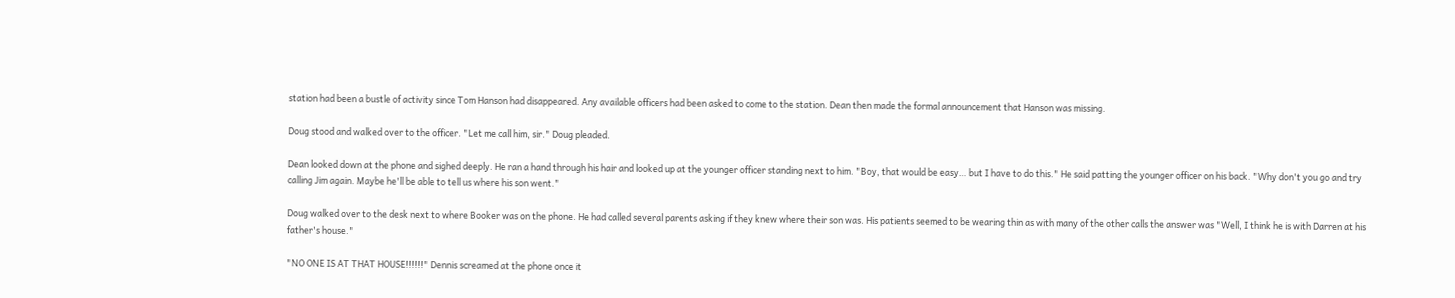station had been a bustle of activity since Tom Hanson had disappeared. Any available officers had been asked to come to the station. Dean then made the formal announcement that Hanson was missing.

Doug stood and walked over to the officer. "Let me call him, sir." Doug pleaded.

Dean looked down at the phone and sighed deeply. He ran a hand through his hair and looked up at the younger officer standing next to him. "Boy, that would be easy… but I have to do this." He said patting the younger officer on his back. "Why don't you go and try calling Jim again. Maybe he'll be able to tell us where his son went."

Doug walked over to the desk next to where Booker was on the phone. He had called several parents asking if they knew where their son was. His patients seemed to be wearing thin as with many of the other calls the answer was "Well, I think he is with Darren at his father's house."

"NO ONE IS AT THAT HOUSE!!!!!!" Dennis screamed at the phone once it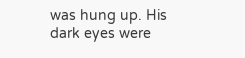was hung up. His dark eyes were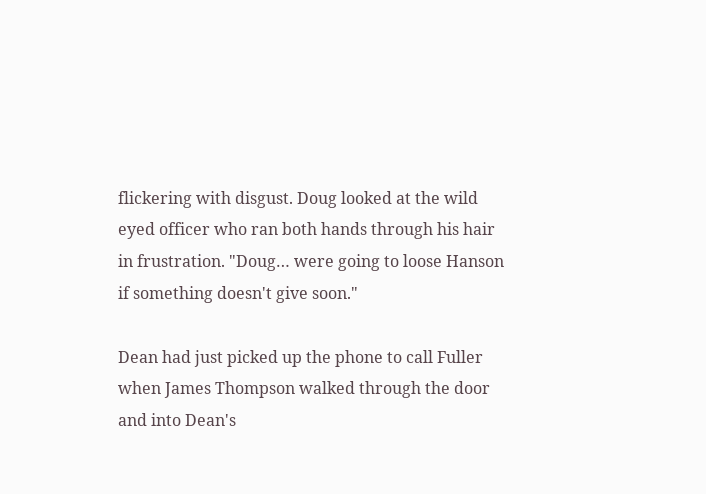flickering with disgust. Doug looked at the wild eyed officer who ran both hands through his hair in frustration. "Doug… were going to loose Hanson if something doesn't give soon."

Dean had just picked up the phone to call Fuller when James Thompson walked through the door and into Dean's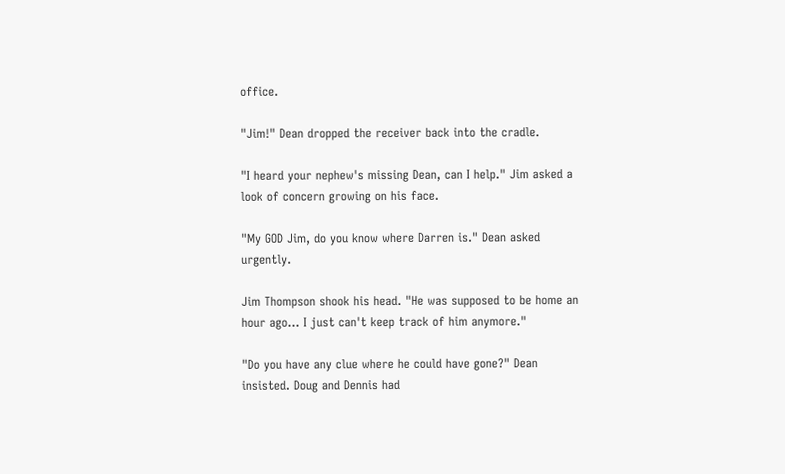office.

"Jim!" Dean dropped the receiver back into the cradle.

"I heard your nephew's missing Dean, can I help." Jim asked a look of concern growing on his face.

"My GOD Jim, do you know where Darren is." Dean asked urgently.

Jim Thompson shook his head. "He was supposed to be home an hour ago… I just can't keep track of him anymore."

"Do you have any clue where he could have gone?" Dean insisted. Doug and Dennis had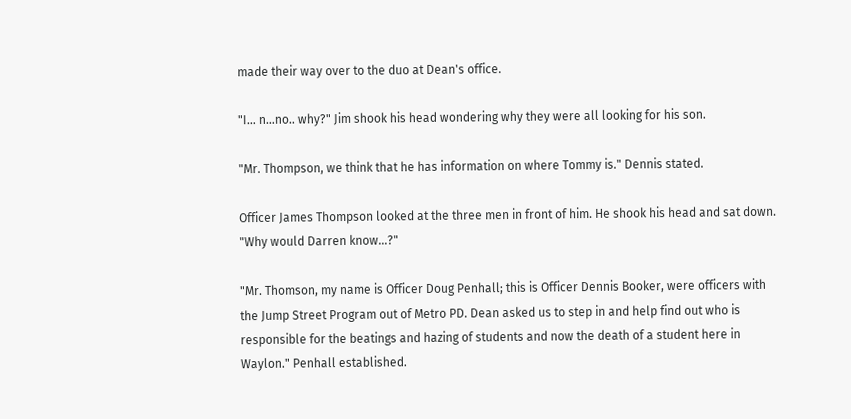made their way over to the duo at Dean's office.

"I… n…no.. why?" Jim shook his head wondering why they were all looking for his son.

"Mr. Thompson, we think that he has information on where Tommy is." Dennis stated.

Officer James Thompson looked at the three men in front of him. He shook his head and sat down. "Why would Darren know…?"

"Mr. Thomson, my name is Officer Doug Penhall; this is Officer Dennis Booker, were officers with the Jump Street Program out of Metro PD. Dean asked us to step in and help find out who is responsible for the beatings and hazing of students and now the death of a student here in Waylon." Penhall established.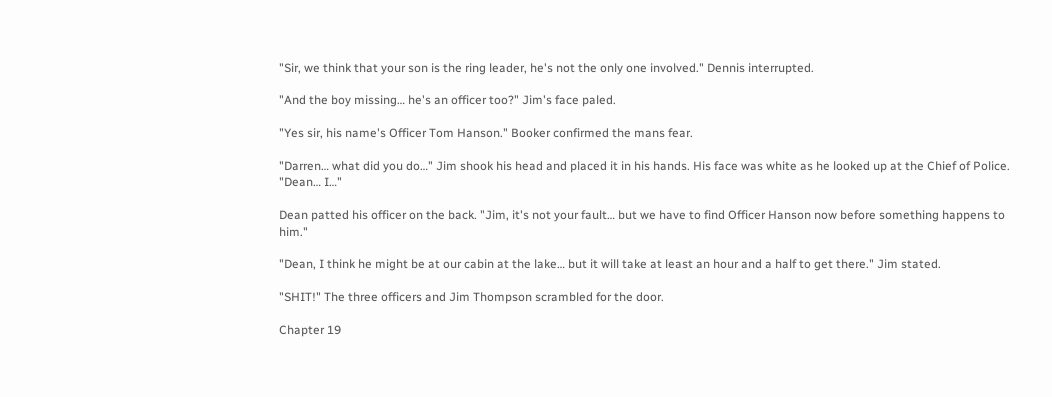"Sir, we think that your son is the ring leader, he's not the only one involved." Dennis interrupted.

"And the boy missing… he's an officer too?" Jim's face paled.

"Yes sir, his name's Officer Tom Hanson." Booker confirmed the mans fear.

"Darren… what did you do…" Jim shook his head and placed it in his hands. His face was white as he looked up at the Chief of Police. "Dean… I…"

Dean patted his officer on the back. "Jim, it's not your fault… but we have to find Officer Hanson now before something happens to him."

"Dean, I think he might be at our cabin at the lake… but it will take at least an hour and a half to get there." Jim stated.

"SHIT!" The three officers and Jim Thompson scrambled for the door.

Chapter 19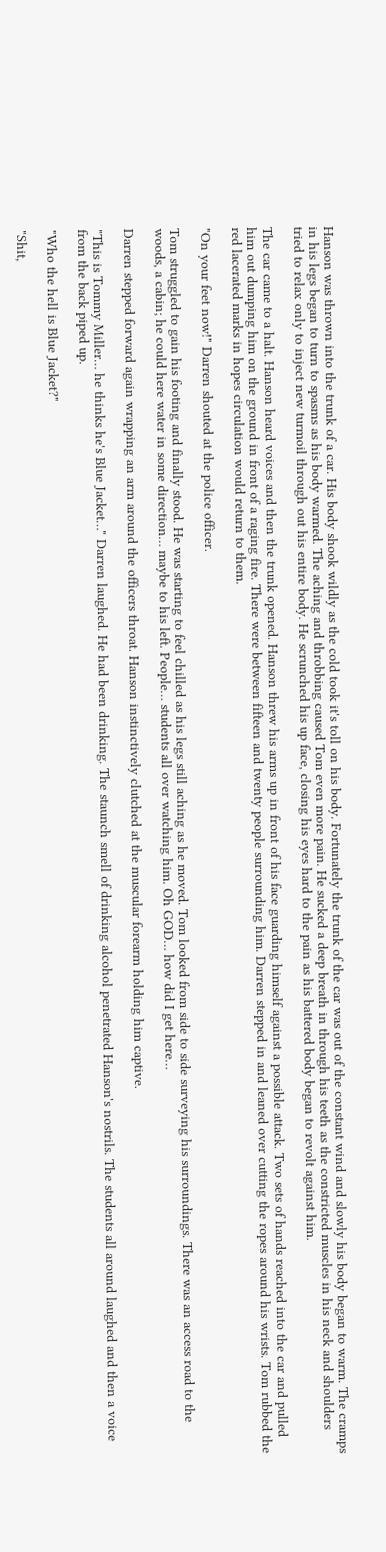Hanson was thrown into the trunk of a car. His body shook wildly as the cold took it's toll on his body. Fortunately the trunk of the car was out of the constant wind and slowly his body began to warm. The cramps in his legs began to turn to spasms as his body warmed. The aching and throbbing caused Tom even more pain. He sucked a deep breath in through his teeth as the constricted muscles in his neck and shoulders tried to relax only to inject new turmoil through out his entire body. He scrunched his up face, closing his eyes hard to the pain as his battered body began to revolt against him.

The car came to a halt. Hanson heard voices and then the trunk opened. Hanson threw his arms up in front of his face guarding himself against a possible attack. Two sets of hands reached into the car and pulled him out dumping him on the ground in front of a raging fire. There were between fifteen and twenty people surrounding him. Darren stepped in and leaned over cutting the ropes around his wrists. Tom rubbed the red lacerated marks in hopes circulation would return to them.

"On your feet now!" Darren shouted at the police officer.

Tom struggled to gain his footing and finally stood. He was starting to feel chilled as his legs still aching as he moved. Tom looked from side to side surveying his surroundings. There was an access road to the woods, a cabin; he could here water in some direction… maybe to his left. People… students all over watching him. Oh GOD… how did I get here…

Darren stepped forward again wrapping an arm around the officers throat. Hanson instinctively clutched at the muscular forearm holding him captive.

"This is Tommy Miller… he thinks he's Blue Jacket…" Darren laughed. He had been drinking. The staunch smell of drinking alcohol penetrated Hanson's nostrils. The students all around laughed and then a voice from the back piped up.

"Who the hell is Blue Jacket?"

"Shit,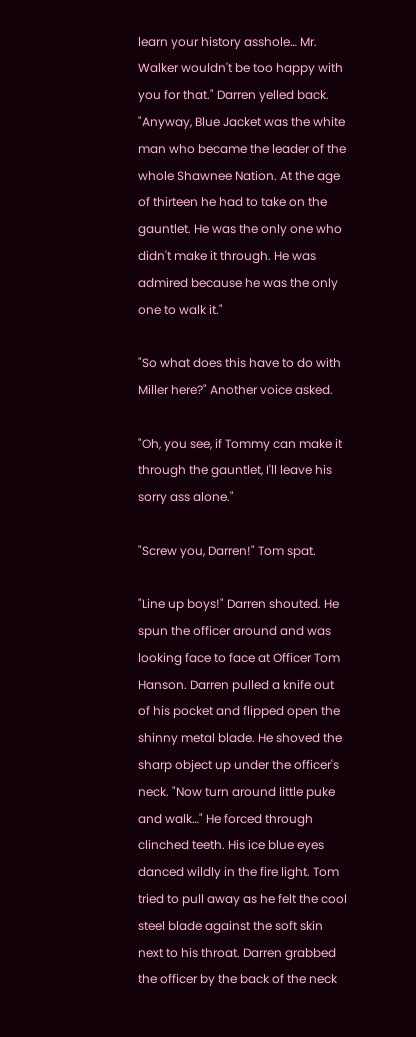learn your history asshole… Mr. Walker wouldn't be too happy with you for that." Darren yelled back. "Anyway, Blue Jacket was the white man who became the leader of the whole Shawnee Nation. At the age of thirteen he had to take on the gauntlet. He was the only one who didn't make it through. He was admired because he was the only one to walk it."

"So what does this have to do with Miller here?" Another voice asked.

"Oh, you see, if Tommy can make it through the gauntlet, I'll leave his sorry ass alone."

"Screw you, Darren!" Tom spat.

"Line up boys!" Darren shouted. He spun the officer around and was looking face to face at Officer Tom Hanson. Darren pulled a knife out of his pocket and flipped open the shinny metal blade. He shoved the sharp object up under the officer's neck. "Now turn around little puke and walk…" He forced through clinched teeth. His ice blue eyes danced wildly in the fire light. Tom tried to pull away as he felt the cool steel blade against the soft skin next to his throat. Darren grabbed the officer by the back of the neck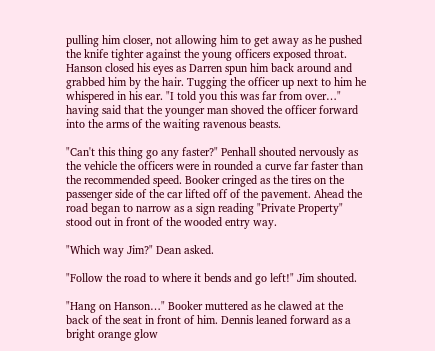pulling him closer, not allowing him to get away as he pushed the knife tighter against the young officers exposed throat. Hanson closed his eyes as Darren spun him back around and grabbed him by the hair. Tugging the officer up next to him he whispered in his ear. "I told you this was far from over…" having said that the younger man shoved the officer forward into the arms of the waiting ravenous beasts.

"Can't this thing go any faster?" Penhall shouted nervously as the vehicle the officers were in rounded a curve far faster than the recommended speed. Booker cringed as the tires on the passenger side of the car lifted off of the pavement. Ahead the road began to narrow as a sign reading "Private Property" stood out in front of the wooded entry way.

"Which way Jim?" Dean asked.

"Follow the road to where it bends and go left!" Jim shouted.

"Hang on Hanson…" Booker muttered as he clawed at the back of the seat in front of him. Dennis leaned forward as a bright orange glow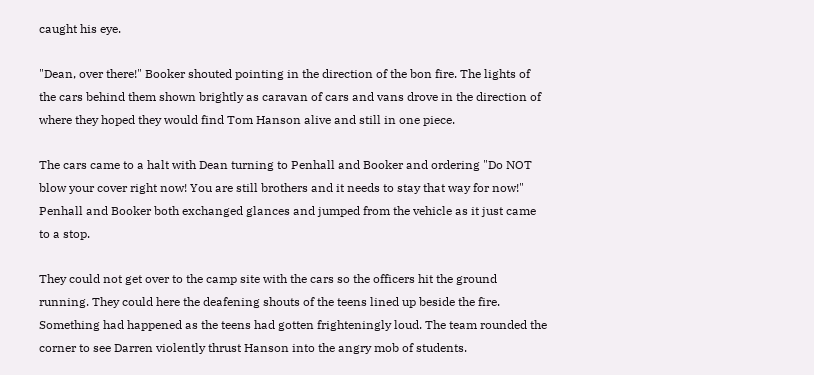caught his eye.

"Dean, over there!" Booker shouted pointing in the direction of the bon fire. The lights of the cars behind them shown brightly as caravan of cars and vans drove in the direction of where they hoped they would find Tom Hanson alive and still in one piece.

The cars came to a halt with Dean turning to Penhall and Booker and ordering "Do NOT blow your cover right now! You are still brothers and it needs to stay that way for now!" Penhall and Booker both exchanged glances and jumped from the vehicle as it just came to a stop.

They could not get over to the camp site with the cars so the officers hit the ground running. They could here the deafening shouts of the teens lined up beside the fire. Something had happened as the teens had gotten frighteningly loud. The team rounded the corner to see Darren violently thrust Hanson into the angry mob of students.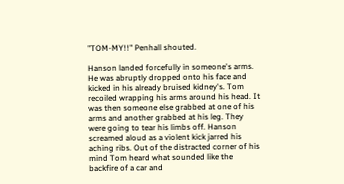"TOM-MY!!" Penhall shouted.

Hanson landed forcefully in someone's arms. He was abruptly dropped onto his face and kicked in his already bruised kidney's. Tom recoiled wrapping his arms around his head. It was then someone else grabbed at one of his arms and another grabbed at his leg. They were going to tear his limbs off. Hanson screamed aloud as a violent kick jarred his aching ribs. Out of the distracted corner of his mind Tom heard what sounded like the backfire of a car and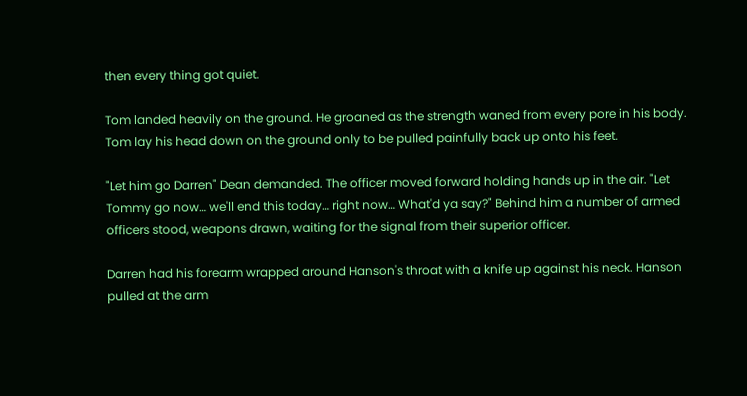then every thing got quiet.

Tom landed heavily on the ground. He groaned as the strength waned from every pore in his body. Tom lay his head down on the ground only to be pulled painfully back up onto his feet.

"Let him go Darren" Dean demanded. The officer moved forward holding hands up in the air. "Let Tommy go now… we'll end this today… right now… What'd ya say?" Behind him a number of armed officers stood, weapons drawn, waiting for the signal from their superior officer.

Darren had his forearm wrapped around Hanson's throat with a knife up against his neck. Hanson pulled at the arm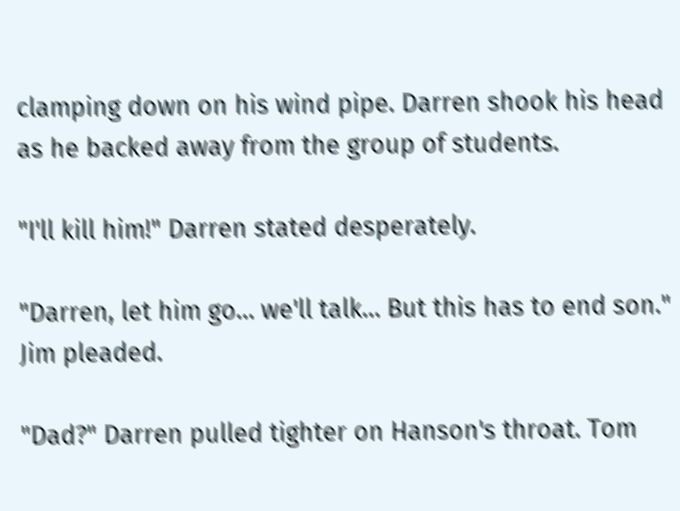clamping down on his wind pipe. Darren shook his head as he backed away from the group of students.

"I'll kill him!" Darren stated desperately.

"Darren, let him go… we'll talk… But this has to end son." Jim pleaded.

"Dad?" Darren pulled tighter on Hanson's throat. Tom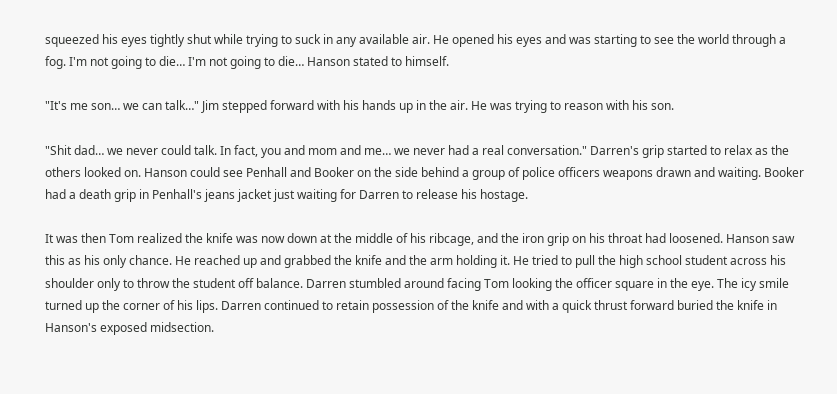squeezed his eyes tightly shut while trying to suck in any available air. He opened his eyes and was starting to see the world through a fog. I'm not going to die… I'm not going to die… Hanson stated to himself.

"It's me son… we can talk…" Jim stepped forward with his hands up in the air. He was trying to reason with his son.

"Shit dad… we never could talk. In fact, you and mom and me… we never had a real conversation." Darren's grip started to relax as the others looked on. Hanson could see Penhall and Booker on the side behind a group of police officers weapons drawn and waiting. Booker had a death grip in Penhall's jeans jacket just waiting for Darren to release his hostage.

It was then Tom realized the knife was now down at the middle of his ribcage, and the iron grip on his throat had loosened. Hanson saw this as his only chance. He reached up and grabbed the knife and the arm holding it. He tried to pull the high school student across his shoulder only to throw the student off balance. Darren stumbled around facing Tom looking the officer square in the eye. The icy smile turned up the corner of his lips. Darren continued to retain possession of the knife and with a quick thrust forward buried the knife in Hanson's exposed midsection.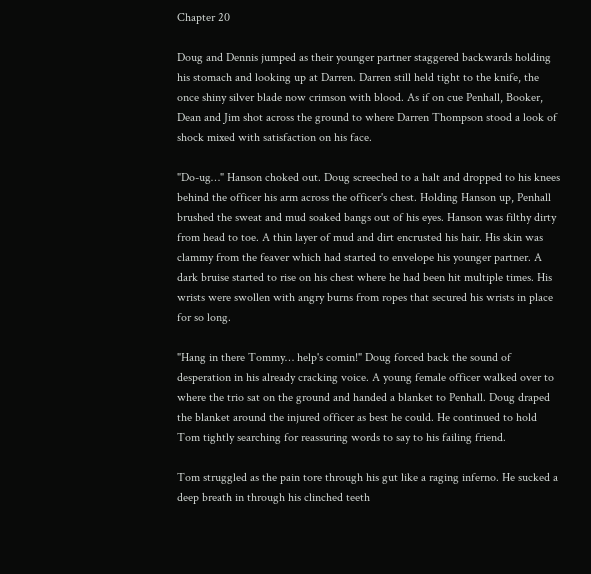Chapter 20

Doug and Dennis jumped as their younger partner staggered backwards holding his stomach and looking up at Darren. Darren still held tight to the knife, the once shiny silver blade now crimson with blood. As if on cue Penhall, Booker, Dean and Jim shot across the ground to where Darren Thompson stood a look of shock mixed with satisfaction on his face.

"Do-ug…" Hanson choked out. Doug screeched to a halt and dropped to his knees behind the officer his arm across the officer's chest. Holding Hanson up, Penhall brushed the sweat and mud soaked bangs out of his eyes. Hanson was filthy dirty from head to toe. A thin layer of mud and dirt encrusted his hair. His skin was clammy from the feaver which had started to envelope his younger partner. A dark bruise started to rise on his chest where he had been hit multiple times. His wrists were swollen with angry burns from ropes that secured his wrists in place for so long.

"Hang in there Tommy… help's comin!" Doug forced back the sound of desperation in his already cracking voice. A young female officer walked over to where the trio sat on the ground and handed a blanket to Penhall. Doug draped the blanket around the injured officer as best he could. He continued to hold Tom tightly searching for reassuring words to say to his failing friend.

Tom struggled as the pain tore through his gut like a raging inferno. He sucked a deep breath in through his clinched teeth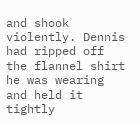and shook violently. Dennis had ripped off the flannel shirt he was wearing and held it tightly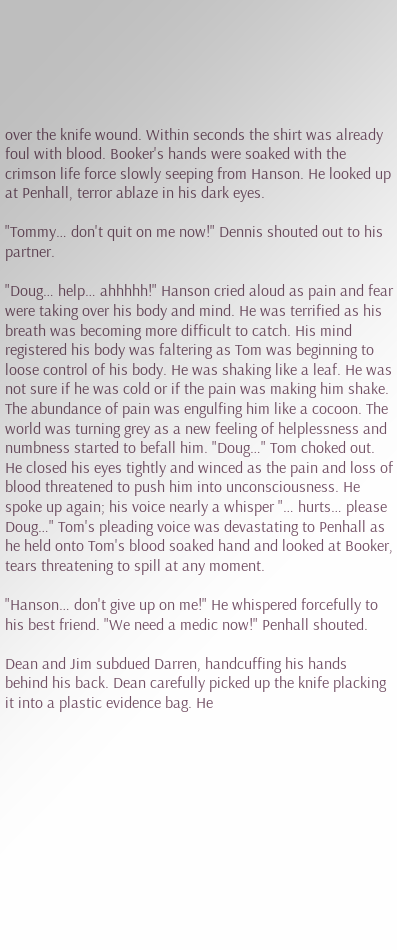over the knife wound. Within seconds the shirt was already foul with blood. Booker's hands were soaked with the crimson life force slowly seeping from Hanson. He looked up at Penhall, terror ablaze in his dark eyes.

"Tommy… don't quit on me now!" Dennis shouted out to his partner.

"Doug… help… ahhhhh!" Hanson cried aloud as pain and fear were taking over his body and mind. He was terrified as his breath was becoming more difficult to catch. His mind registered his body was faltering as Tom was beginning to loose control of his body. He was shaking like a leaf. He was not sure if he was cold or if the pain was making him shake. The abundance of pain was engulfing him like a cocoon. The world was turning grey as a new feeling of helplessness and numbness started to befall him. "Doug…" Tom choked out. He closed his eyes tightly and winced as the pain and loss of blood threatened to push him into unconsciousness. He spoke up again; his voice nearly a whisper "… hurts… please Doug…" Tom's pleading voice was devastating to Penhall as he held onto Tom's blood soaked hand and looked at Booker, tears threatening to spill at any moment.

"Hanson… don't give up on me!" He whispered forcefully to his best friend. "We need a medic now!" Penhall shouted.

Dean and Jim subdued Darren, handcuffing his hands behind his back. Dean carefully picked up the knife placking it into a plastic evidence bag. He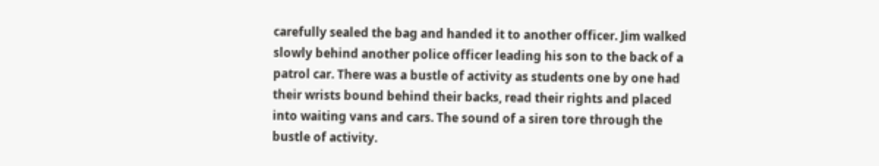carefully sealed the bag and handed it to another officer. Jim walked slowly behind another police officer leading his son to the back of a patrol car. There was a bustle of activity as students one by one had their wrists bound behind their backs, read their rights and placed into waiting vans and cars. The sound of a siren tore through the bustle of activity.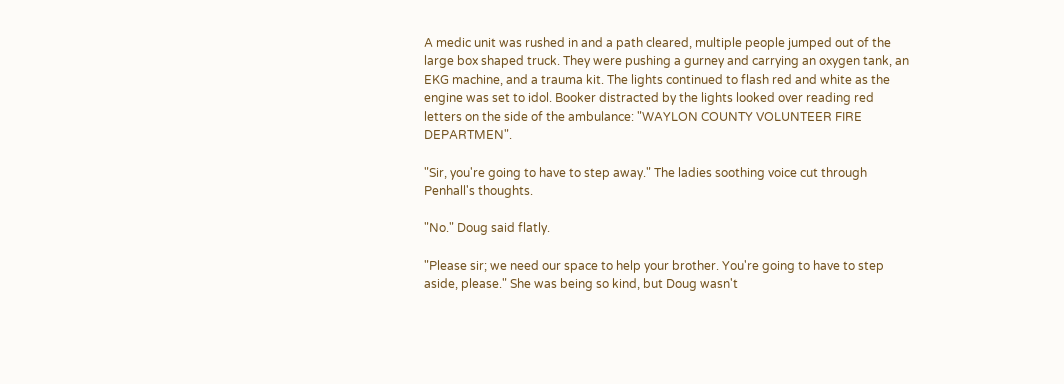A medic unit was rushed in and a path cleared, multiple people jumped out of the large box shaped truck. They were pushing a gurney and carrying an oxygen tank, an EKG machine, and a trauma kit. The lights continued to flash red and white as the engine was set to idol. Booker distracted by the lights looked over reading red letters on the side of the ambulance: "WAYLON COUNTY VOLUNTEER FIRE DEPARTMEN".

"Sir, you're going to have to step away." The ladies soothing voice cut through Penhall's thoughts.

"No." Doug said flatly.

"Please sir; we need our space to help your brother. You're going to have to step aside, please." She was being so kind, but Doug wasn't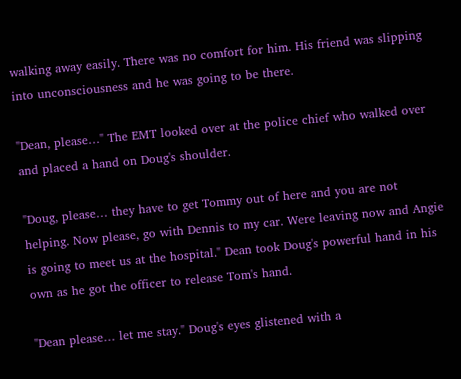walking away easily. There was no comfort for him. His friend was slipping into unconsciousness and he was going to be there.

"Dean, please…" The EMT looked over at the police chief who walked over and placed a hand on Doug's shoulder.

"Doug, please… they have to get Tommy out of here and you are not helping. Now please, go with Dennis to my car. Were leaving now and Angie is going to meet us at the hospital." Dean took Doug's powerful hand in his own as he got the officer to release Tom's hand.

"Dean please… let me stay." Doug's eyes glistened with a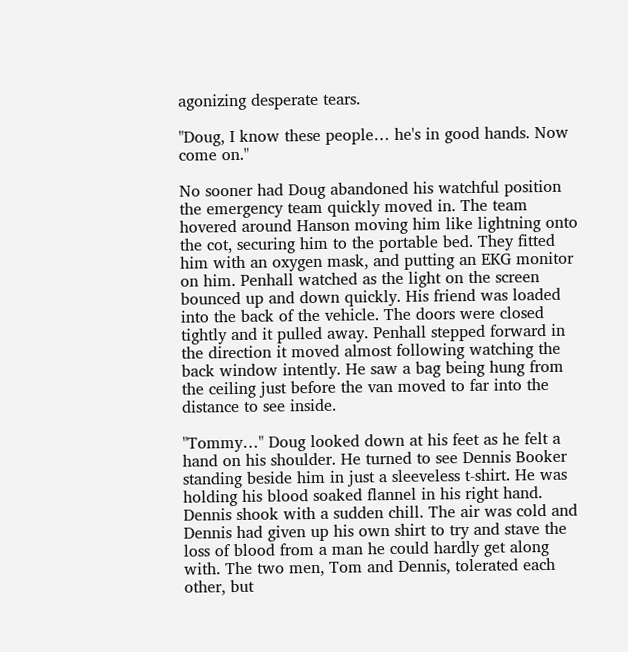agonizing desperate tears.

"Doug, I know these people… he's in good hands. Now come on."

No sooner had Doug abandoned his watchful position the emergency team quickly moved in. The team hovered around Hanson moving him like lightning onto the cot, securing him to the portable bed. They fitted him with an oxygen mask, and putting an EKG monitor on him. Penhall watched as the light on the screen bounced up and down quickly. His friend was loaded into the back of the vehicle. The doors were closed tightly and it pulled away. Penhall stepped forward in the direction it moved almost following watching the back window intently. He saw a bag being hung from the ceiling just before the van moved to far into the distance to see inside.

"Tommy…" Doug looked down at his feet as he felt a hand on his shoulder. He turned to see Dennis Booker standing beside him in just a sleeveless t-shirt. He was holding his blood soaked flannel in his right hand. Dennis shook with a sudden chill. The air was cold and Dennis had given up his own shirt to try and stave the loss of blood from a man he could hardly get along with. The two men, Tom and Dennis, tolerated each other, but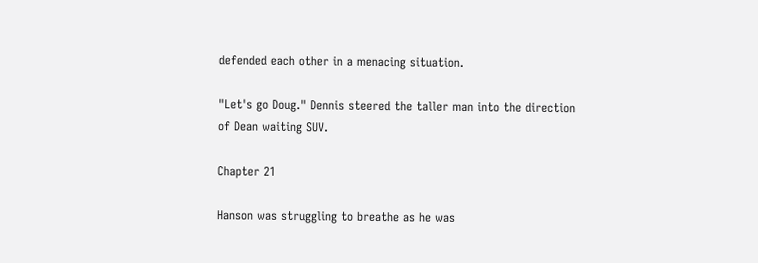defended each other in a menacing situation.

"Let's go Doug." Dennis steered the taller man into the direction of Dean waiting SUV.

Chapter 21

Hanson was struggling to breathe as he was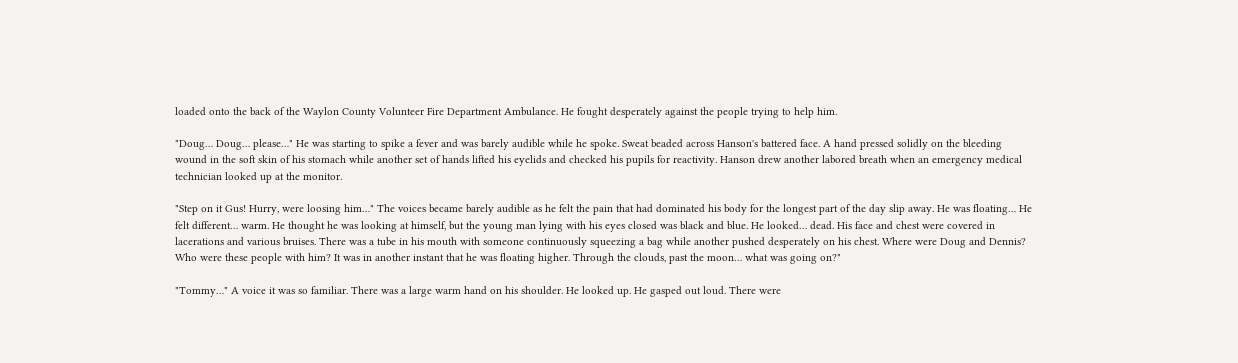loaded onto the back of the Waylon County Volunteer Fire Department Ambulance. He fought desperately against the people trying to help him.

"Doug… Doug… please…" He was starting to spike a fever and was barely audible while he spoke. Sweat beaded across Hanson's battered face. A hand pressed solidly on the bleeding wound in the soft skin of his stomach while another set of hands lifted his eyelids and checked his pupils for reactivity. Hanson drew another labored breath when an emergency medical technician looked up at the monitor.

"Step on it Gus! Hurry, were loosing him…" The voices became barely audible as he felt the pain that had dominated his body for the longest part of the day slip away. He was floating… He felt different… warm. He thought he was looking at himself, but the young man lying with his eyes closed was black and blue. He looked… dead. His face and chest were covered in lacerations and various bruises. There was a tube in his mouth with someone continuously squeezing a bag while another pushed desperately on his chest. Where were Doug and Dennis? Who were these people with him? It was in another instant that he was floating higher. Through the clouds, past the moon… what was going on?"

"Tommy…" A voice it was so familiar. There was a large warm hand on his shoulder. He looked up. He gasped out loud. There were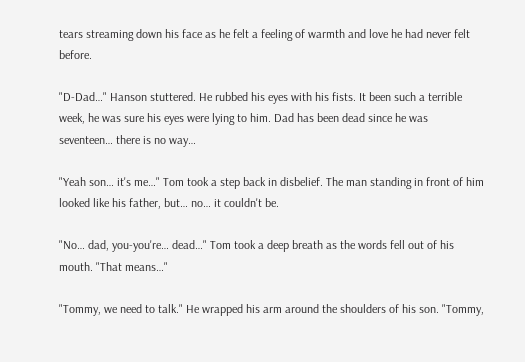tears streaming down his face as he felt a feeling of warmth and love he had never felt before.

"D-Dad…" Hanson stuttered. He rubbed his eyes with his fists. It been such a terrible week, he was sure his eyes were lying to him. Dad has been dead since he was seventeen… there is no way…

"Yeah son… it's me…" Tom took a step back in disbelief. The man standing in front of him looked like his father, but… no… it couldn't be.

"No… dad, you-you're… dead…" Tom took a deep breath as the words fell out of his mouth. "That means…"

"Tommy, we need to talk." He wrapped his arm around the shoulders of his son. "Tommy,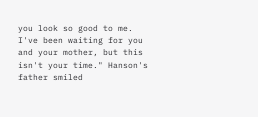you look so good to me. I've been waiting for you and your mother, but this isn't your time." Hanson's father smiled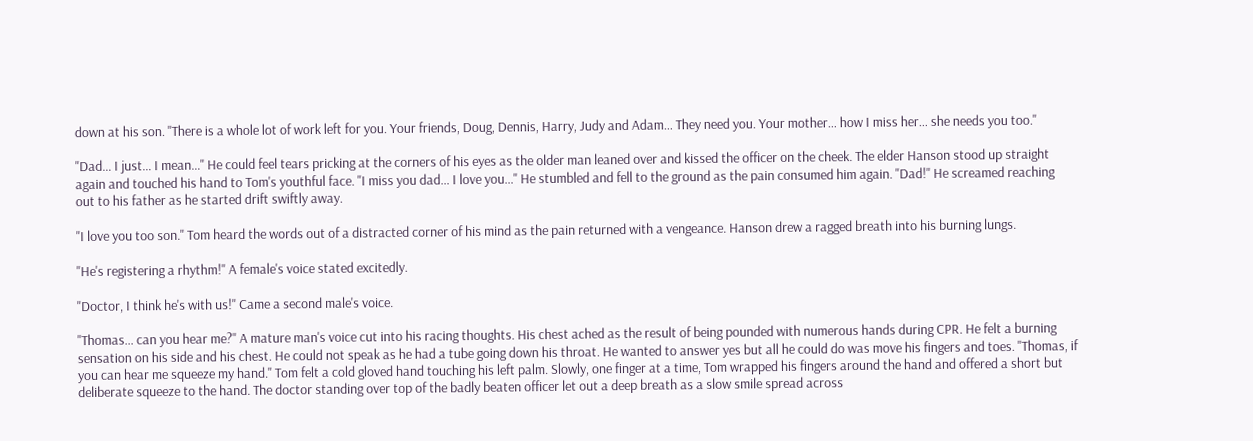down at his son. "There is a whole lot of work left for you. Your friends, Doug, Dennis, Harry, Judy and Adam… They need you. Your mother… how I miss her… she needs you too."

"Dad… I just… I mean…" He could feel tears pricking at the corners of his eyes as the older man leaned over and kissed the officer on the cheek. The elder Hanson stood up straight again and touched his hand to Tom's youthful face. "I miss you dad… I love you…" He stumbled and fell to the ground as the pain consumed him again. "Dad!" He screamed reaching out to his father as he started drift swiftly away.

"I love you too son." Tom heard the words out of a distracted corner of his mind as the pain returned with a vengeance. Hanson drew a ragged breath into his burning lungs.

"He's registering a rhythm!" A female's voice stated excitedly.

"Doctor, I think he's with us!" Came a second male's voice.

"Thomas… can you hear me?" A mature man's voice cut into his racing thoughts. His chest ached as the result of being pounded with numerous hands during CPR. He felt a burning sensation on his side and his chest. He could not speak as he had a tube going down his throat. He wanted to answer yes but all he could do was move his fingers and toes. "Thomas, if you can hear me squeeze my hand." Tom felt a cold gloved hand touching his left palm. Slowly, one finger at a time, Tom wrapped his fingers around the hand and offered a short but deliberate squeeze to the hand. The doctor standing over top of the badly beaten officer let out a deep breath as a slow smile spread across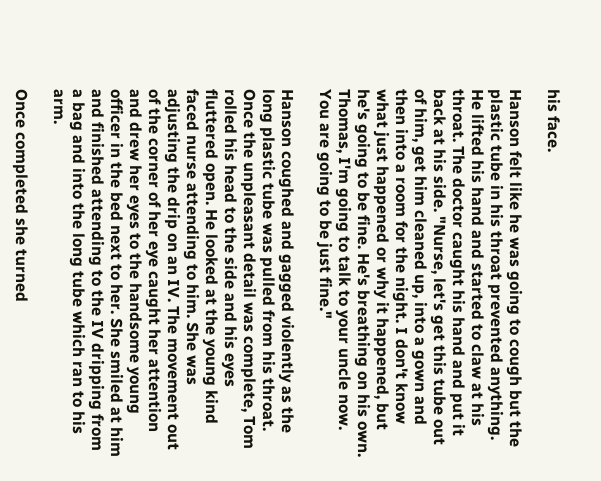his face.

Hanson felt like he was going to cough but the plastic tube in his throat prevented anything. He lifted his hand and started to claw at his throat. The doctor caught his hand and put it back at his side. "Nurse, let's get this tube out of him, get him cleaned up, into a gown and then into a room for the night. I don't know what just happened or why it happened, but he's going to be fine. He's breathing on his own. Thomas, I'm going to talk to your uncle now. You are going to be just fine."

Hanson coughed and gagged violently as the long plastic tube was pulled from his throat. Once the unpleasant detail was complete, Tom rolled his head to the side and his eyes fluttered open. He looked at the young kind faced nurse attending to him. She was adjusting the drip on an IV. The movement out of the corner of her eye caught her attention and drew her eyes to the handsome young officer in the bed next to her. She smiled at him and finished attending to the IV dripping from a bag and into the long tube which ran to his arm.

Once completed she turned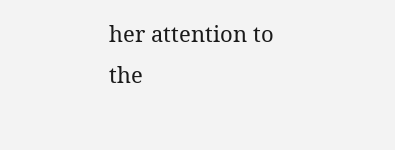her attention to the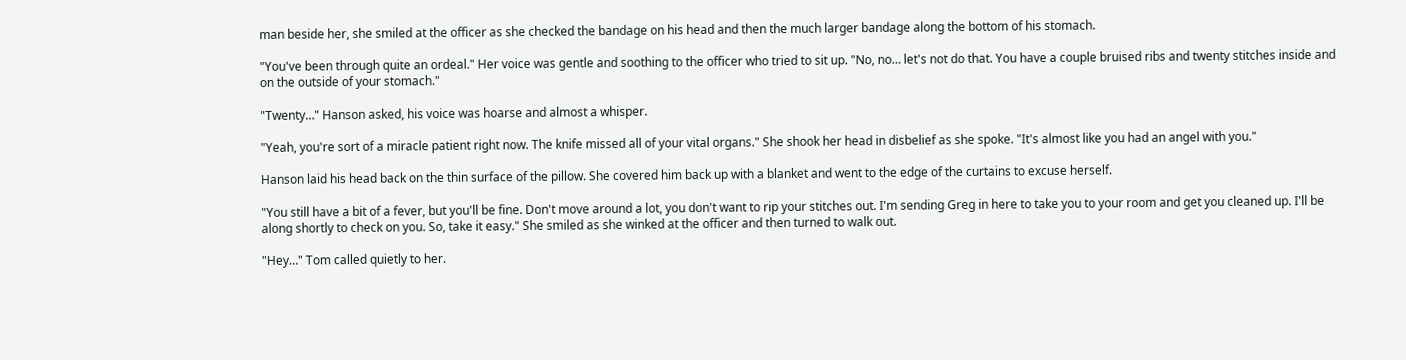man beside her, she smiled at the officer as she checked the bandage on his head and then the much larger bandage along the bottom of his stomach.

"You've been through quite an ordeal." Her voice was gentle and soothing to the officer who tried to sit up. "No, no… let's not do that. You have a couple bruised ribs and twenty stitches inside and on the outside of your stomach."

"Twenty…" Hanson asked, his voice was hoarse and almost a whisper.

"Yeah, you're sort of a miracle patient right now. The knife missed all of your vital organs." She shook her head in disbelief as she spoke. "It's almost like you had an angel with you."

Hanson laid his head back on the thin surface of the pillow. She covered him back up with a blanket and went to the edge of the curtains to excuse herself.

"You still have a bit of a fever, but you'll be fine. Don't move around a lot, you don't want to rip your stitches out. I'm sending Greg in here to take you to your room and get you cleaned up. I'll be along shortly to check on you. So, take it easy." She smiled as she winked at the officer and then turned to walk out.

"Hey…" Tom called quietly to her.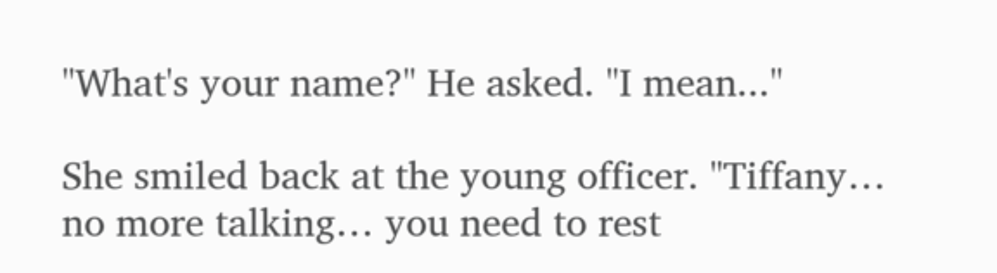"What's your name?" He asked. "I mean..."

She smiled back at the young officer. "Tiffany… no more talking… you need to rest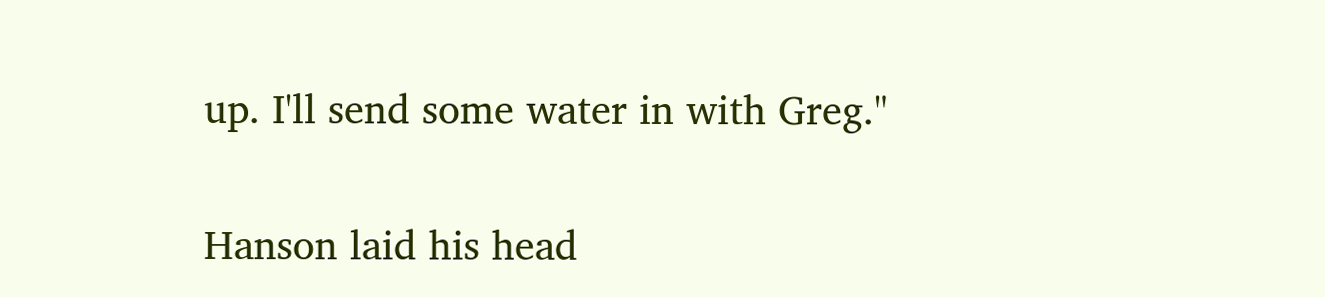up. I'll send some water in with Greg."

Hanson laid his head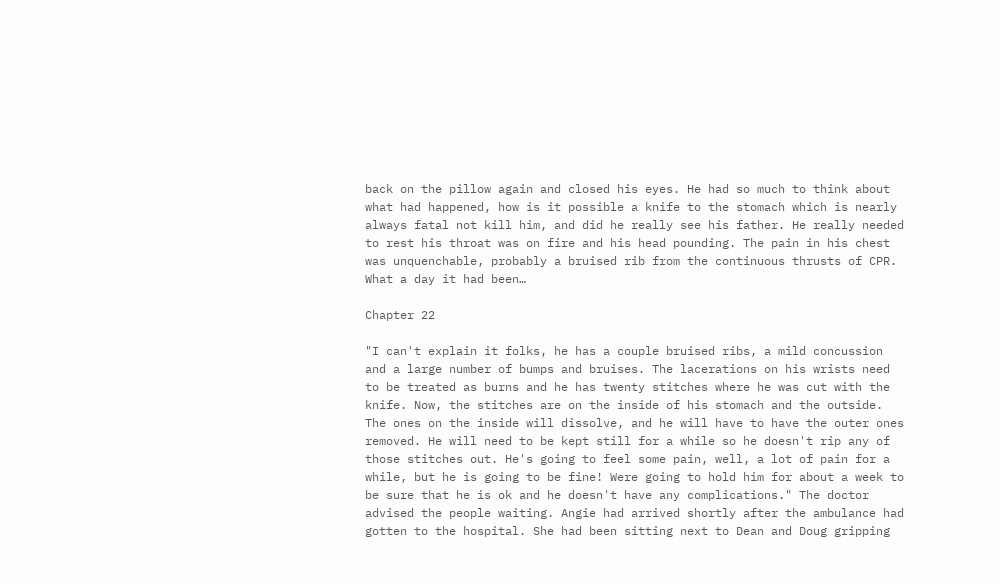back on the pillow again and closed his eyes. He had so much to think about what had happened, how is it possible a knife to the stomach which is nearly always fatal not kill him, and did he really see his father. He really needed to rest his throat was on fire and his head pounding. The pain in his chest was unquenchable, probably a bruised rib from the continuous thrusts of CPR. What a day it had been…

Chapter 22

"I can't explain it folks, he has a couple bruised ribs, a mild concussion and a large number of bumps and bruises. The lacerations on his wrists need to be treated as burns and he has twenty stitches where he was cut with the knife. Now, the stitches are on the inside of his stomach and the outside. The ones on the inside will dissolve, and he will have to have the outer ones removed. He will need to be kept still for a while so he doesn't rip any of those stitches out. He's going to feel some pain, well, a lot of pain for a while, but he is going to be fine! Were going to hold him for about a week to be sure that he is ok and he doesn't have any complications." The doctor advised the people waiting. Angie had arrived shortly after the ambulance had gotten to the hospital. She had been sitting next to Dean and Doug gripping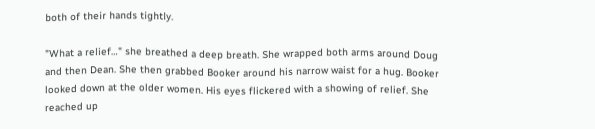both of their hands tightly.

"What a relief…" she breathed a deep breath. She wrapped both arms around Doug and then Dean. She then grabbed Booker around his narrow waist for a hug. Booker looked down at the older women. His eyes flickered with a showing of relief. She reached up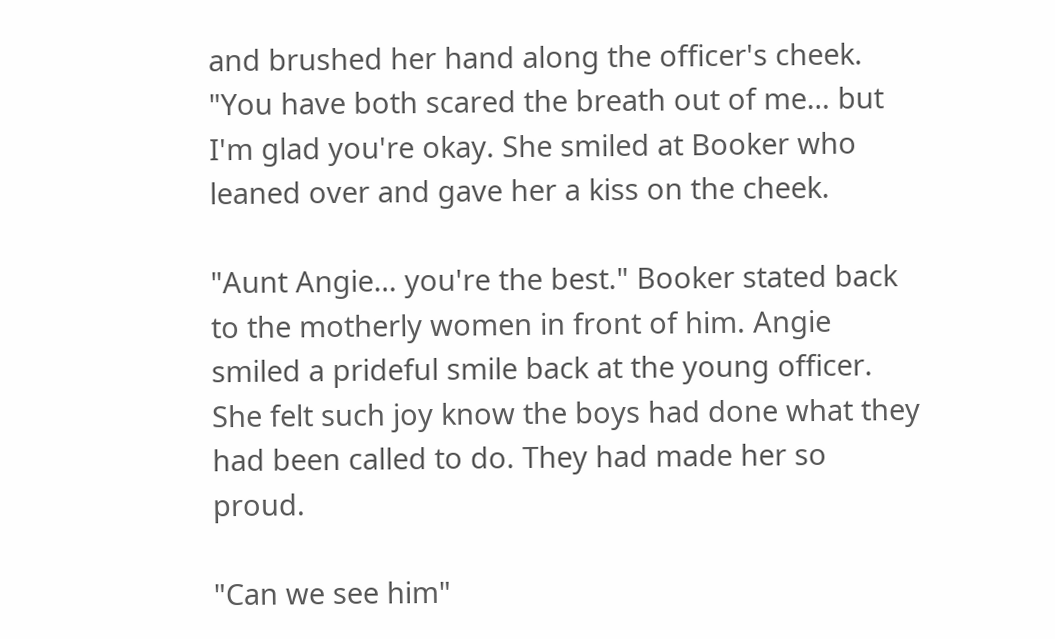and brushed her hand along the officer's cheek. "You have both scared the breath out of me… but I'm glad you're okay. She smiled at Booker who leaned over and gave her a kiss on the cheek.

"Aunt Angie… you're the best." Booker stated back to the motherly women in front of him. Angie smiled a prideful smile back at the young officer. She felt such joy know the boys had done what they had been called to do. They had made her so proud.

"Can we see him"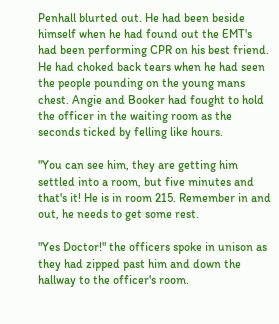Penhall blurted out. He had been beside himself when he had found out the EMT's had been performing CPR on his best friend. He had choked back tears when he had seen the people pounding on the young mans chest. Angie and Booker had fought to hold the officer in the waiting room as the seconds ticked by felling like hours.

"You can see him, they are getting him settled into a room, but five minutes and that's it! He is in room 215. Remember in and out, he needs to get some rest.

"Yes Doctor!" the officers spoke in unison as they had zipped past him and down the hallway to the officer's room.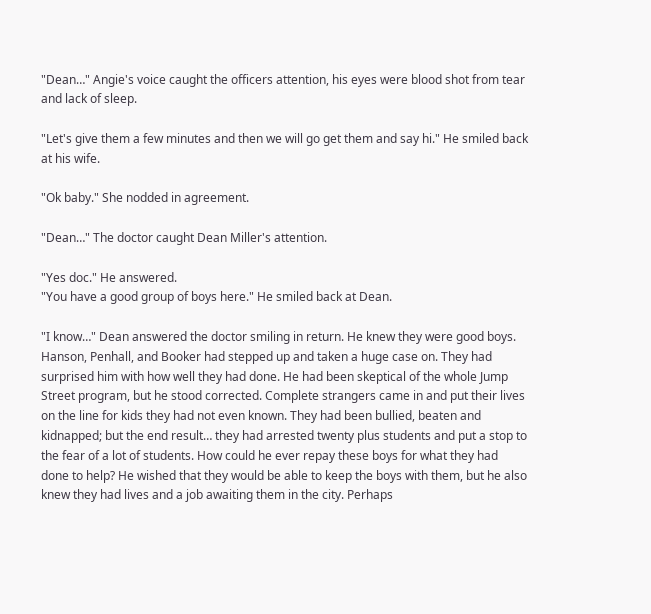"Dean…" Angie's voice caught the officers attention, his eyes were blood shot from tear and lack of sleep.

"Let's give them a few minutes and then we will go get them and say hi." He smiled back at his wife.

"Ok baby." She nodded in agreement.

"Dean…" The doctor caught Dean Miller's attention.

"Yes doc." He answered.
"You have a good group of boys here." He smiled back at Dean.

"I know…" Dean answered the doctor smiling in return. He knew they were good boys. Hanson, Penhall, and Booker had stepped up and taken a huge case on. They had surprised him with how well they had done. He had been skeptical of the whole Jump Street program, but he stood corrected. Complete strangers came in and put their lives on the line for kids they had not even known. They had been bullied, beaten and kidnapped; but the end result… they had arrested twenty plus students and put a stop to the fear of a lot of students. How could he ever repay these boys for what they had done to help? He wished that they would be able to keep the boys with them, but he also knew they had lives and a job awaiting them in the city. Perhaps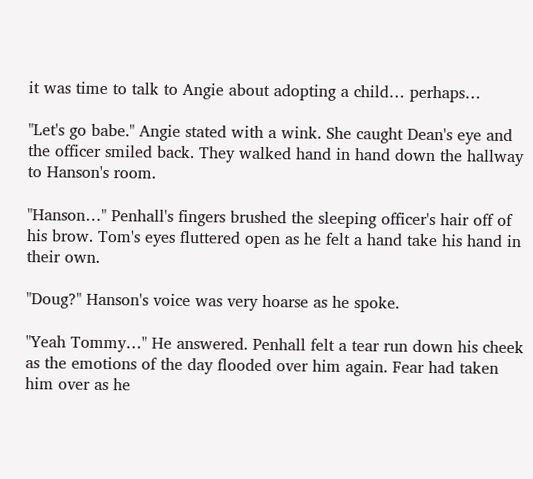it was time to talk to Angie about adopting a child… perhaps…

"Let's go babe." Angie stated with a wink. She caught Dean's eye and the officer smiled back. They walked hand in hand down the hallway to Hanson's room.

"Hanson…" Penhall's fingers brushed the sleeping officer's hair off of his brow. Tom's eyes fluttered open as he felt a hand take his hand in their own.

"Doug?" Hanson's voice was very hoarse as he spoke.

"Yeah Tommy…" He answered. Penhall felt a tear run down his cheek as the emotions of the day flooded over him again. Fear had taken him over as he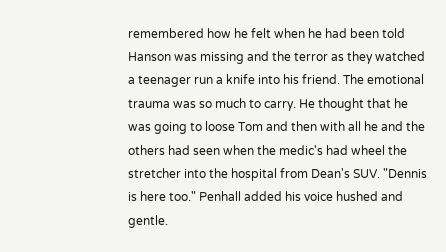remembered how he felt when he had been told Hanson was missing and the terror as they watched a teenager run a knife into his friend. The emotional trauma was so much to carry. He thought that he was going to loose Tom and then with all he and the others had seen when the medic's had wheel the stretcher into the hospital from Dean's SUV. "Dennis is here too." Penhall added his voice hushed and gentle.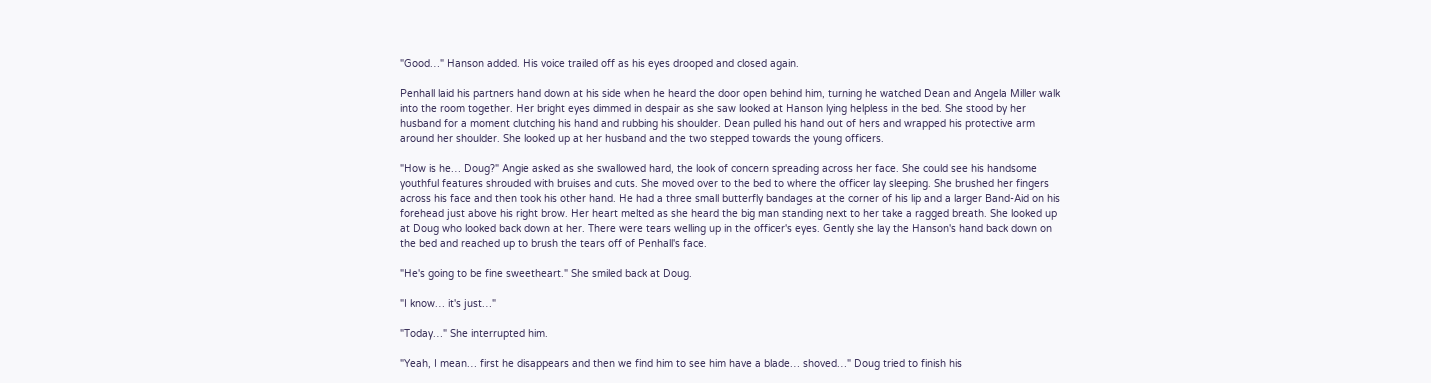"Good…" Hanson added. His voice trailed off as his eyes drooped and closed again.

Penhall laid his partners hand down at his side when he heard the door open behind him, turning he watched Dean and Angela Miller walk into the room together. Her bright eyes dimmed in despair as she saw looked at Hanson lying helpless in the bed. She stood by her husband for a moment clutching his hand and rubbing his shoulder. Dean pulled his hand out of hers and wrapped his protective arm around her shoulder. She looked up at her husband and the two stepped towards the young officers.

"How is he… Doug?" Angie asked as she swallowed hard, the look of concern spreading across her face. She could see his handsome youthful features shrouded with bruises and cuts. She moved over to the bed to where the officer lay sleeping. She brushed her fingers across his face and then took his other hand. He had a three small butterfly bandages at the corner of his lip and a larger Band-Aid on his forehead just above his right brow. Her heart melted as she heard the big man standing next to her take a ragged breath. She looked up at Doug who looked back down at her. There were tears welling up in the officer's eyes. Gently she lay the Hanson's hand back down on the bed and reached up to brush the tears off of Penhall's face.

"He's going to be fine sweetheart." She smiled back at Doug.

"I know… it's just…"

"Today…" She interrupted him.

"Yeah, I mean… first he disappears and then we find him to see him have a blade… shoved…" Doug tried to finish his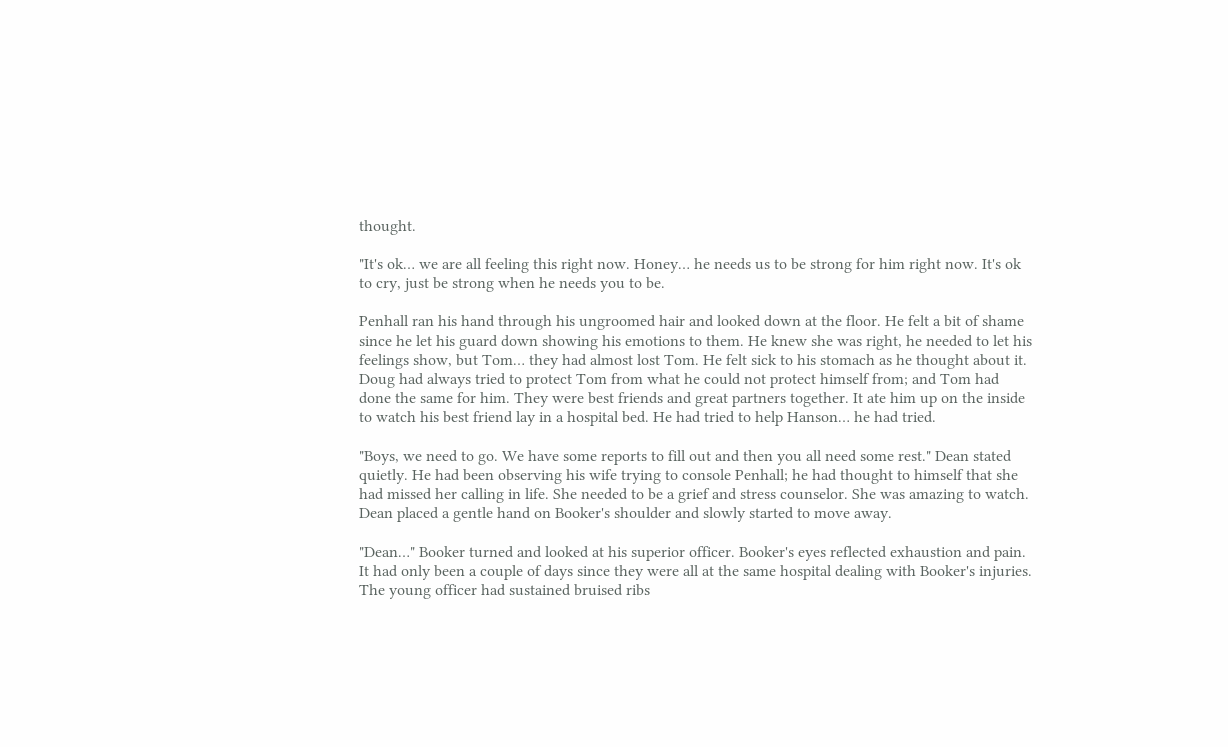thought.

"It's ok… we are all feeling this right now. Honey… he needs us to be strong for him right now. It's ok to cry, just be strong when he needs you to be.

Penhall ran his hand through his ungroomed hair and looked down at the floor. He felt a bit of shame since he let his guard down showing his emotions to them. He knew she was right, he needed to let his feelings show, but Tom… they had almost lost Tom. He felt sick to his stomach as he thought about it. Doug had always tried to protect Tom from what he could not protect himself from; and Tom had done the same for him. They were best friends and great partners together. It ate him up on the inside to watch his best friend lay in a hospital bed. He had tried to help Hanson… he had tried.

"Boys, we need to go. We have some reports to fill out and then you all need some rest." Dean stated quietly. He had been observing his wife trying to console Penhall; he had thought to himself that she had missed her calling in life. She needed to be a grief and stress counselor. She was amazing to watch. Dean placed a gentle hand on Booker's shoulder and slowly started to move away.

"Dean…" Booker turned and looked at his superior officer. Booker's eyes reflected exhaustion and pain. It had only been a couple of days since they were all at the same hospital dealing with Booker's injuries. The young officer had sustained bruised ribs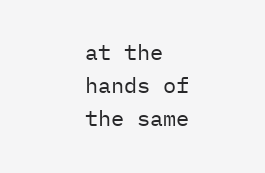at the hands of the same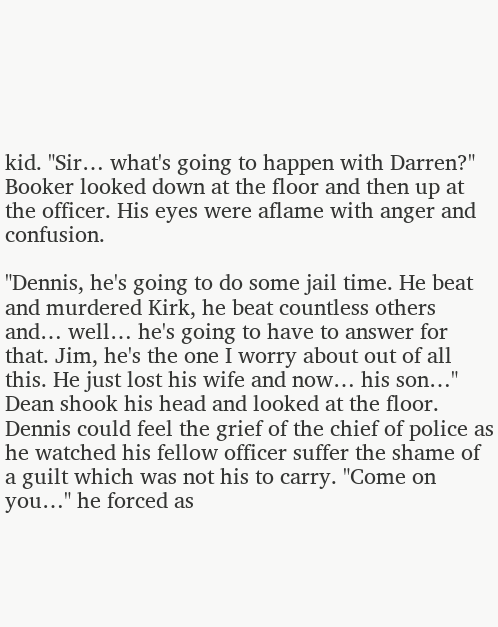kid. "Sir… what's going to happen with Darren?" Booker looked down at the floor and then up at the officer. His eyes were aflame with anger and confusion.

"Dennis, he's going to do some jail time. He beat and murdered Kirk, he beat countless others and… well… he's going to have to answer for that. Jim, he's the one I worry about out of all this. He just lost his wife and now… his son…" Dean shook his head and looked at the floor. Dennis could feel the grief of the chief of police as he watched his fellow officer suffer the shame of a guilt which was not his to carry. "Come on you…" he forced as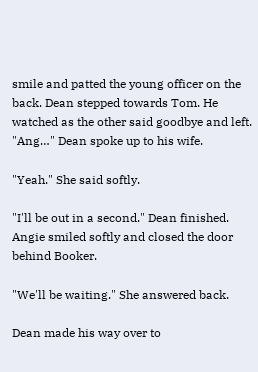smile and patted the young officer on the back. Dean stepped towards Tom. He watched as the other said goodbye and left. "Ang…" Dean spoke up to his wife.

"Yeah." She said softly.

"I'll be out in a second." Dean finished. Angie smiled softly and closed the door behind Booker.

"We'll be waiting." She answered back.

Dean made his way over to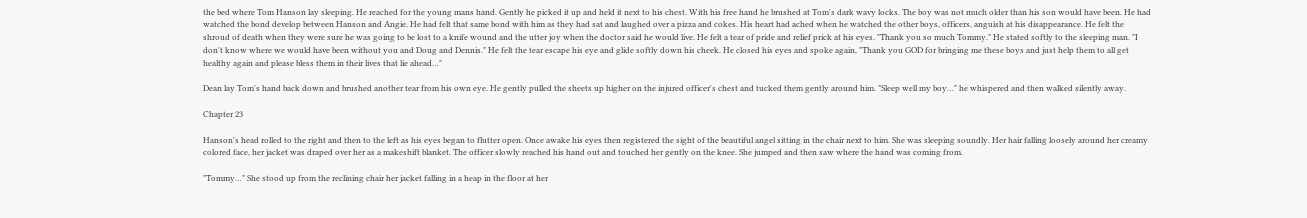the bed where Tom Hanson lay sleeping. He reached for the young mans hand. Gently he picked it up and held it next to his chest. With his free hand he brushed at Tom's dark wavy locks. The boy was not much older than his son would have been. He had watched the bond develop between Hanson and Angie. He had felt that same bond with him as they had sat and laughed over a pizza and cokes. His heart had ached when he watched the other boys, officers, anguish at his disappearance. He felt the shroud of death when they were sure he was going to be lost to a knife wound and the utter joy when the doctor said he would live. He felt a tear of pride and relief prick at his eyes. "Thank you so much Tommy." He stated softly to the sleeping man. "I don't know where we would have been without you and Doug and Dennis." He felt the tear escape his eye and glide softly down his cheek. He closed his eyes and spoke again, "Thank you GOD for bringing me these boys and just help them to all get healthy again and please bless them in their lives that lie ahead…"

Dean lay Tom's hand back down and brushed another tear from his own eye. He gently pulled the sheets up higher on the injured officer's chest and tucked them gently around him. "Sleep well my boy…" he whispered and then walked silently away.

Chapter 23

Hanson's head rolled to the right and then to the left as his eyes began to flutter open. Once awake his eyes then registered the sight of the beautiful angel sitting in the chair next to him. She was sleeping soundly. Her hair falling loosely around her creamy colored face, her jacket was draped over her as a makeshift blanket. The officer slowly reached his hand out and touched her gently on the knee. She jumped and then saw where the hand was coming from.

"Tommy…" She stood up from the reclining chair her jacket falling in a heap in the floor at her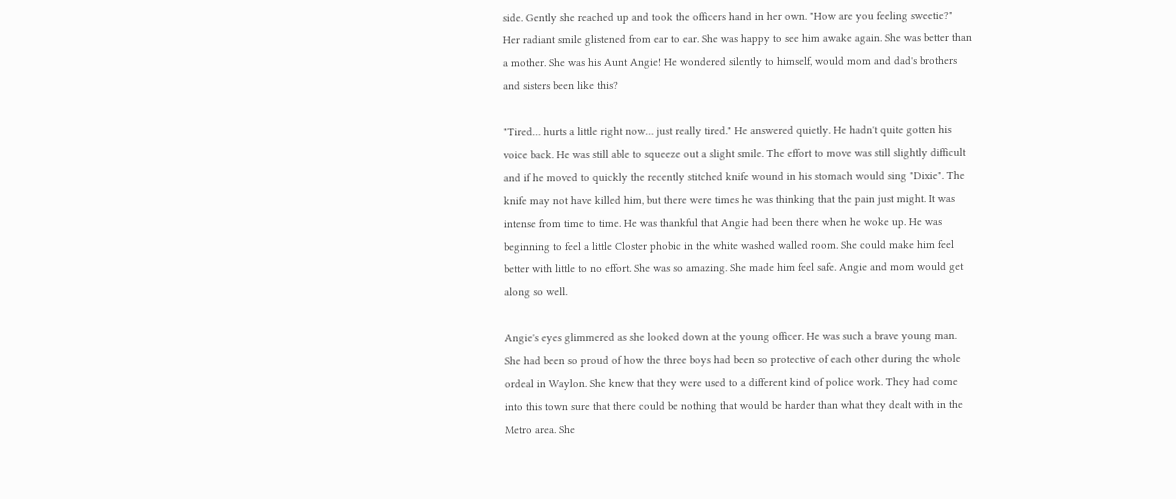side. Gently she reached up and took the officers hand in her own. "How are you feeling sweetie?" Her radiant smile glistened from ear to ear. She was happy to see him awake again. She was better than a mother. She was his Aunt Angie! He wondered silently to himself, would mom and dad's brothers and sisters been like this?

"Tired… hurts a little right now… just really tired." He answered quietly. He hadn't quite gotten his voice back. He was still able to squeeze out a slight smile. The effort to move was still slightly difficult and if he moved to quickly the recently stitched knife wound in his stomach would sing "Dixie". The knife may not have killed him, but there were times he was thinking that the pain just might. It was intense from time to time. He was thankful that Angie had been there when he woke up. He was beginning to feel a little Closter phobic in the white washed walled room. She could make him feel better with little to no effort. She was so amazing. She made him feel safe. Angie and mom would get along so well.

Angie's eyes glimmered as she looked down at the young officer. He was such a brave young man. She had been so proud of how the three boys had been so protective of each other during the whole ordeal in Waylon. She knew that they were used to a different kind of police work. They had come into this town sure that there could be nothing that would be harder than what they dealt with in the Metro area. She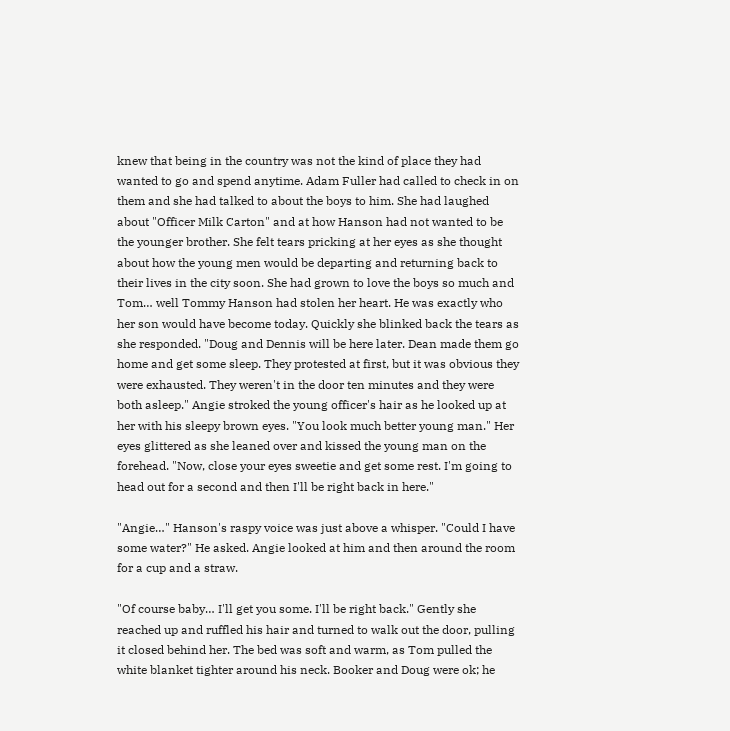knew that being in the country was not the kind of place they had wanted to go and spend anytime. Adam Fuller had called to check in on them and she had talked to about the boys to him. She had laughed about "Officer Milk Carton" and at how Hanson had not wanted to be the younger brother. She felt tears pricking at her eyes as she thought about how the young men would be departing and returning back to their lives in the city soon. She had grown to love the boys so much and Tom… well Tommy Hanson had stolen her heart. He was exactly who her son would have become today. Quickly she blinked back the tears as she responded. "Doug and Dennis will be here later. Dean made them go home and get some sleep. They protested at first, but it was obvious they were exhausted. They weren't in the door ten minutes and they were both asleep." Angie stroked the young officer's hair as he looked up at her with his sleepy brown eyes. "You look much better young man." Her eyes glittered as she leaned over and kissed the young man on the forehead. "Now, close your eyes sweetie and get some rest. I'm going to head out for a second and then I'll be right back in here."

"Angie…" Hanson's raspy voice was just above a whisper. "Could I have some water?" He asked. Angie looked at him and then around the room for a cup and a straw.

"Of course baby… I'll get you some. I'll be right back." Gently she reached up and ruffled his hair and turned to walk out the door, pulling it closed behind her. The bed was soft and warm, as Tom pulled the white blanket tighter around his neck. Booker and Doug were ok; he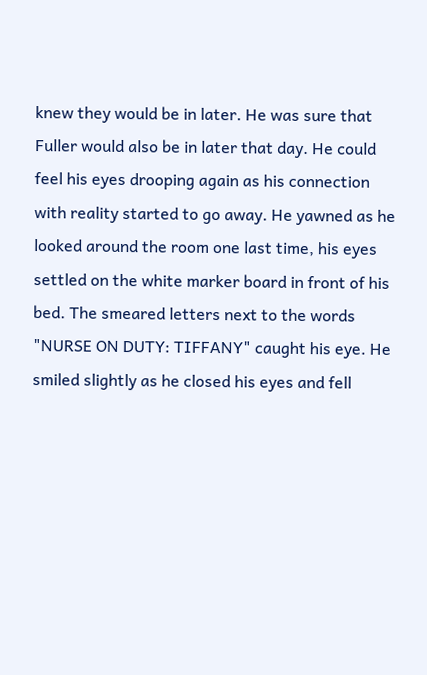knew they would be in later. He was sure that Fuller would also be in later that day. He could feel his eyes drooping again as his connection with reality started to go away. He yawned as he looked around the room one last time, his eyes settled on the white marker board in front of his bed. The smeared letters next to the words "NURSE ON DUTY: TIFFANY" caught his eye. He smiled slightly as he closed his eyes and fell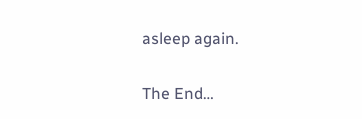asleep again.

The End…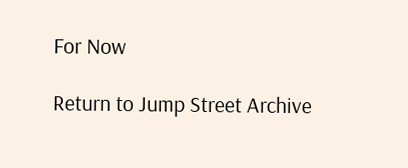For Now

Return to Jump Street Archive